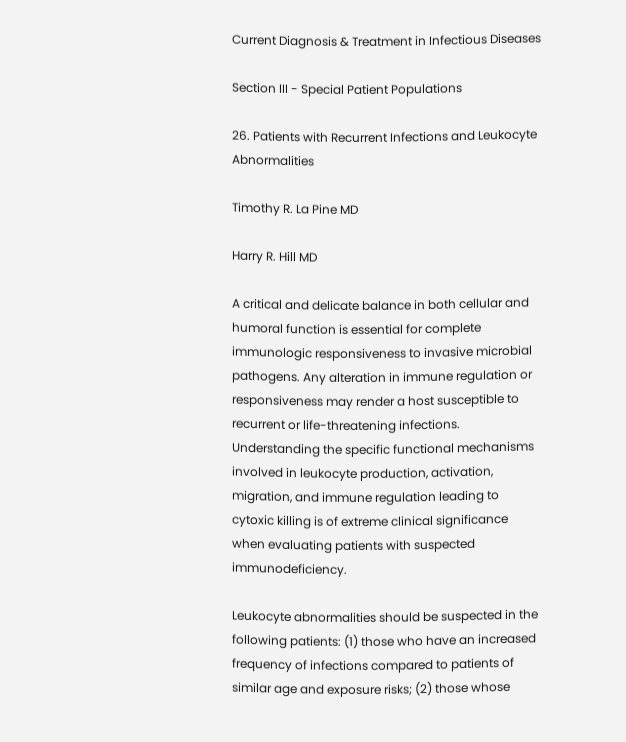Current Diagnosis & Treatment in Infectious Diseases

Section III - Special Patient Populations

26. Patients with Recurrent Infections and Leukocyte Abnormalities

Timothy R. La Pine MD

Harry R. Hill MD

A critical and delicate balance in both cellular and humoral function is essential for complete immunologic responsiveness to invasive microbial pathogens. Any alteration in immune regulation or responsiveness may render a host susceptible to recurrent or life-threatening infections. Understanding the specific functional mechanisms involved in leukocyte production, activation, migration, and immune regulation leading to cytoxic killing is of extreme clinical significance when evaluating patients with suspected immunodeficiency.

Leukocyte abnormalities should be suspected in the following patients: (1) those who have an increased frequency of infections compared to patients of similar age and exposure risks; (2) those whose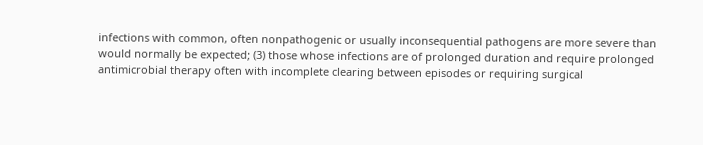infections with common, often nonpathogenic or usually inconsequential pathogens are more severe than would normally be expected; (3) those whose infections are of prolonged duration and require prolonged antimicrobial therapy often with incomplete clearing between episodes or requiring surgical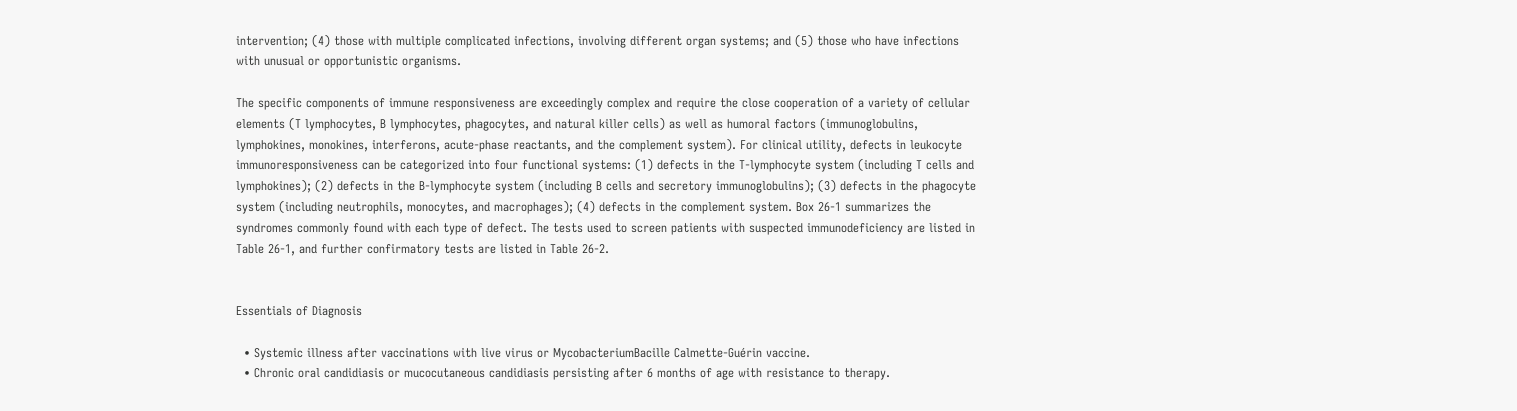intervention; (4) those with multiple complicated infections, involving different organ systems; and (5) those who have infections with unusual or opportunistic organisms.

The specific components of immune responsiveness are exceedingly complex and require the close cooperation of a variety of cellular elements (T lymphocytes, B lymphocytes, phagocytes, and natural killer cells) as well as humoral factors (immunoglobulins, lymphokines, monokines, interferons, acute-phase reactants, and the complement system). For clinical utility, defects in leukocyte immunoresponsiveness can be categorized into four functional systems: (1) defects in the T-lymphocyte system (including T cells and lymphokines); (2) defects in the B-lymphocyte system (including B cells and secretory immunoglobulins); (3) defects in the phagocyte system (including neutrophils, monocytes, and macrophages); (4) defects in the complement system. Box 26-1 summarizes the syndromes commonly found with each type of defect. The tests used to screen patients with suspected immunodeficiency are listed in Table 26-1, and further confirmatory tests are listed in Table 26-2.


Essentials of Diagnosis

  • Systemic illness after vaccinations with live virus or MycobacteriumBacille Calmette-Guérin vaccine.
  • Chronic oral candidiasis or mucocutaneous candidiasis persisting after 6 months of age with resistance to therapy.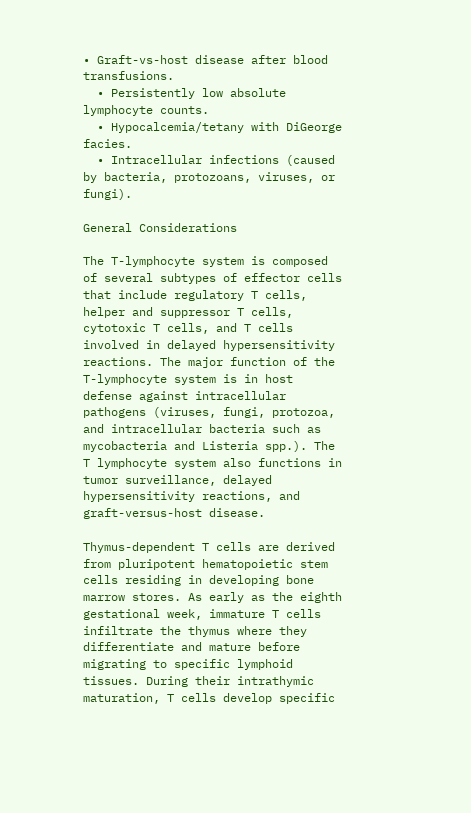• Graft-vs-host disease after blood transfusions.
  • Persistently low absolute lymphocyte counts.
  • Hypocalcemia/tetany with DiGeorge facies.
  • Intracellular infections (caused by bacteria, protozoans, viruses, or fungi).

General Considerations

The T-lymphocyte system is composed of several subtypes of effector cells that include regulatory T cells, helper and suppressor T cells, cytotoxic T cells, and T cells involved in delayed hypersensitivity reactions. The major function of the T-lymphocyte system is in host defense against intracellular pathogens (viruses, fungi, protozoa, and intracellular bacteria such as mycobacteria and Listeria spp.). The T lymphocyte system also functions in tumor surveillance, delayed hypersensitivity reactions, and graft-versus-host disease.

Thymus-dependent T cells are derived from pluripotent hematopoietic stem cells residing in developing bone marrow stores. As early as the eighth gestational week, immature T cells infiltrate the thymus where they differentiate and mature before migrating to specific lymphoid tissues. During their intrathymic maturation, T cells develop specific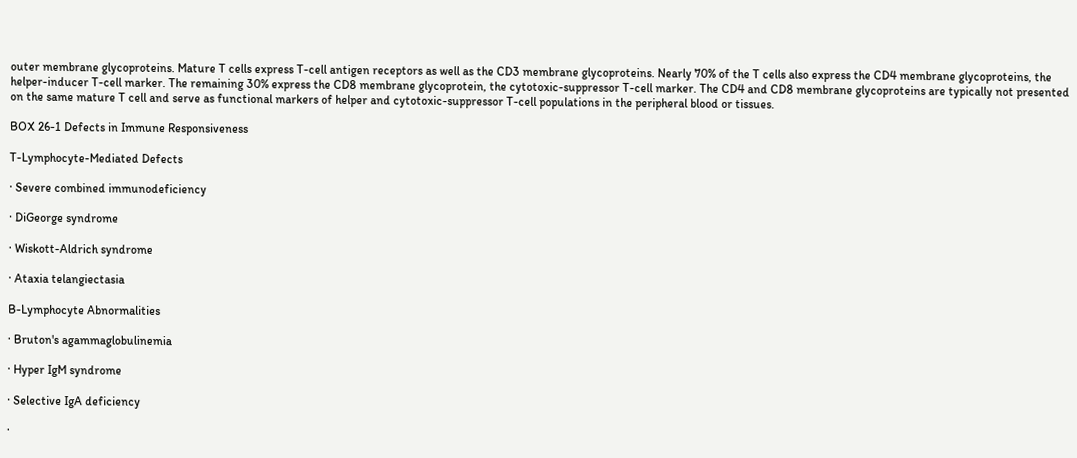outer membrane glycoproteins. Mature T cells express T-cell antigen receptors as well as the CD3 membrane glycoproteins. Nearly 70% of the T cells also express the CD4 membrane glycoproteins, the helper-inducer T-cell marker. The remaining 30% express the CD8 membrane glycoprotein, the cytotoxic-suppressor T-cell marker. The CD4 and CD8 membrane glycoproteins are typically not presented on the same mature T cell and serve as functional markers of helper and cytotoxic-suppressor T-cell populations in the peripheral blood or tissues.

BOX 26-1 Defects in Immune Responsiveness

T-Lymphocyte-Mediated Defects

· Severe combined immunodeficiency

· DiGeorge syndrome

· Wiskott-Aldrich syndrome

· Ataxia telangiectasia

B-Lymphocyte Abnormalities

· Bruton's agammaglobulinemia

· Hyper IgM syndrome

· Selective IgA deficiency

·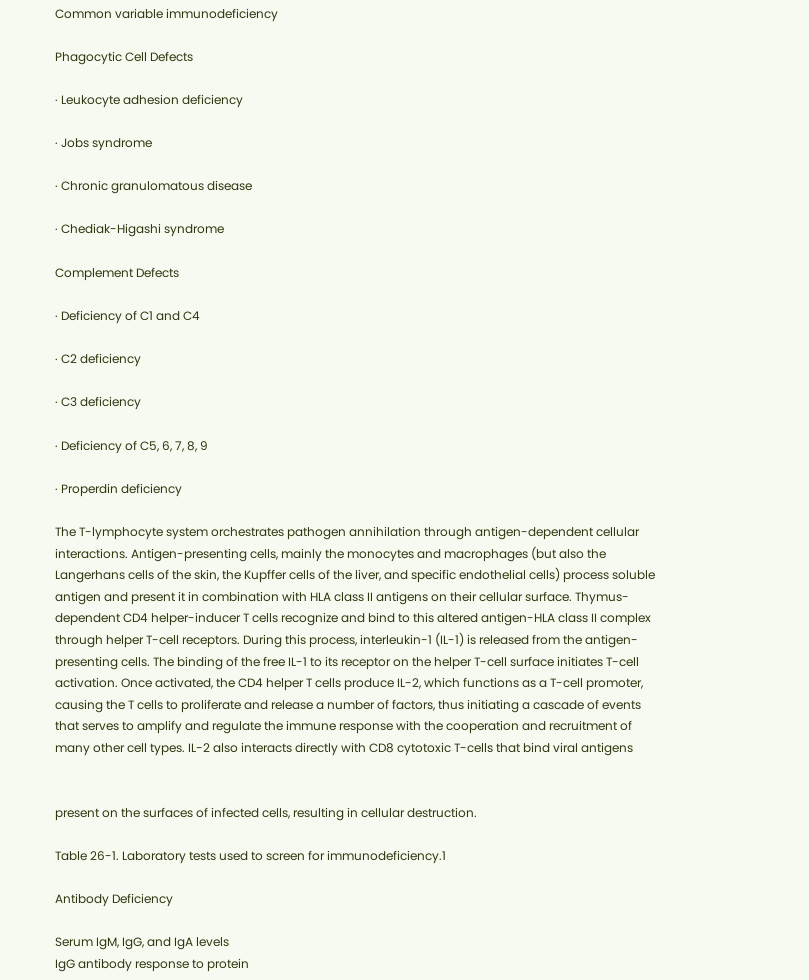Common variable immunodeficiency

Phagocytic Cell Defects

· Leukocyte adhesion deficiency

· Jobs syndrome

· Chronic granulomatous disease

· Chediak-Higashi syndrome

Complement Defects

· Deficiency of C1 and C4

· C2 deficiency

· C3 deficiency

· Deficiency of C5, 6, 7, 8, 9

· Properdin deficiency

The T-lymphocyte system orchestrates pathogen annihilation through antigen-dependent cellular interactions. Antigen-presenting cells, mainly the monocytes and macrophages (but also the Langerhans cells of the skin, the Kupffer cells of the liver, and specific endothelial cells) process soluble antigen and present it in combination with HLA class II antigens on their cellular surface. Thymus-dependent CD4 helper-inducer T cells recognize and bind to this altered antigen-HLA class II complex through helper T-cell receptors. During this process, interleukin-1 (IL-1) is released from the antigen-presenting cells. The binding of the free IL-1 to its receptor on the helper T-cell surface initiates T-cell activation. Once activated, the CD4 helper T cells produce IL-2, which functions as a T-cell promoter, causing the T cells to proliferate and release a number of factors, thus initiating a cascade of events that serves to amplify and regulate the immune response with the cooperation and recruitment of many other cell types. IL-2 also interacts directly with CD8 cytotoxic T-cells that bind viral antigens


present on the surfaces of infected cells, resulting in cellular destruction.

Table 26-1. Laboratory tests used to screen for immunodeficiency.1

Antibody Deficiency

Serum IgM, IgG, and IgA levels
IgG antibody response to protein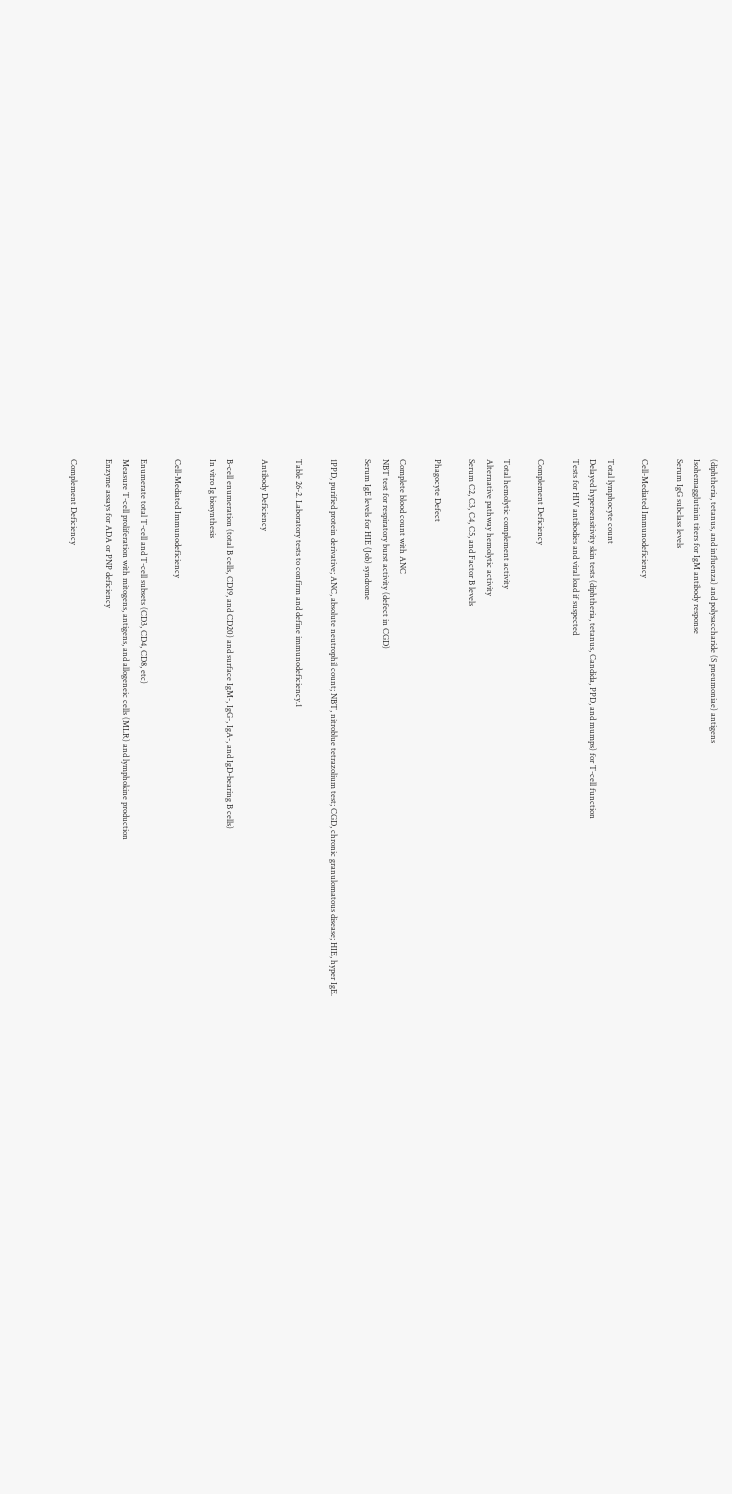(diphtheria, tetanus, and influenza) and polysaccharide (S pneumoniae) antigens
Isohemagglutinin titers for IgM antibody response
Serum IgG subclass levels

Cell-Mediated Immunodeficiency

Total lymphocyte count
Delayed hypersensitivity skin tests (diphtheria, tetanus, Candida, PPD, and mumps) for T-cell function
Tests for HIV antibodies and viral load if suspected

Complement Deficiency

Total hemolytic complement activity
Alternative pathway hemolytic activity
Serum C2, C3, C4, C5, and Factor B levels

Phagocyte Defect

Complete blood count with ANC
NBT test for respiratory burst activity (defect in CGD)
Serum IgE levels for HIE (Job) syndrome

1PPD, purified protein derivative; ANC, absolute neutrophil count; NBT, nitroblue tetrazolium test; CGD, chronic granulomatous disease; HIE, hyper IgE.

Table 26-2. Laboratory tests to confirm and define immunodeficiency.1

Antibody Deficiency

B-cell enumeration (total B cells, CD19, and CD20) and surface IgM-, IgG-, IgA-, and IgD-bearing B cells)
In vitro Ig biosynthesis

Cell-Mediated Immunodeficiency

Enumerate total T-cell and T-cell subsets (CD3, CD4, CD8, etc)
Measure T-cell proliferation with mitogens, antigens, and allogeneic cells (MLR) and lymphokine production
Enzyme assays for ADA or PNP deficiency

Complement Deficiency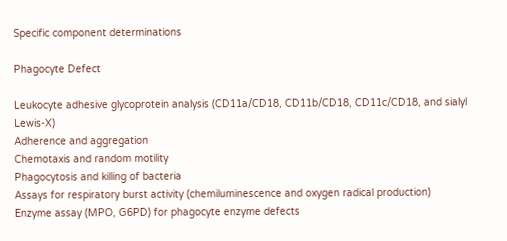Specific component determinations

Phagocyte Defect

Leukocyte adhesive glycoprotein analysis (CD11a/CD18, CD11b/CD18, CD11c/CD18, and sialyl Lewis-X)
Adherence and aggregation
Chemotaxis and random motility
Phagocytosis and killing of bacteria
Assays for respiratory burst activity (chemiluminescence and oxygen radical production)
Enzyme assay (MPO, G6PD) for phagocyte enzyme defects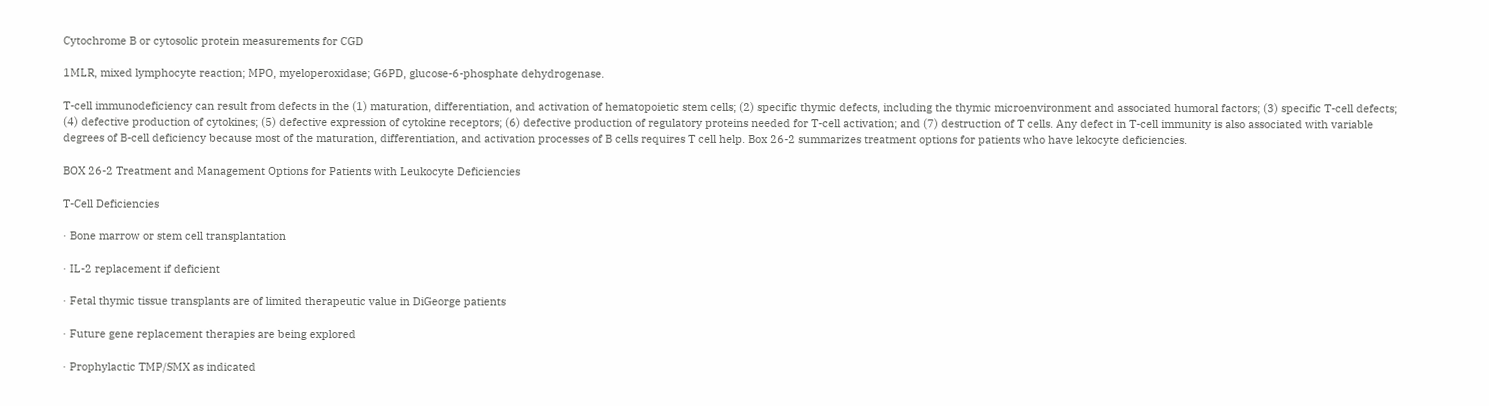Cytochrome B or cytosolic protein measurements for CGD

1MLR, mixed lymphocyte reaction; MPO, myeloperoxidase; G6PD, glucose-6-phosphate dehydrogenase.

T-cell immunodeficiency can result from defects in the (1) maturation, differentiation, and activation of hematopoietic stem cells; (2) specific thymic defects, including the thymic microenvironment and associated humoral factors; (3) specific T-cell defects; (4) defective production of cytokines; (5) defective expression of cytokine receptors; (6) defective production of regulatory proteins needed for T-cell activation; and (7) destruction of T cells. Any defect in T-cell immunity is also associated with variable degrees of B-cell deficiency because most of the maturation, differentiation, and activation processes of B cells requires T cell help. Box 26-2 summarizes treatment options for patients who have lekocyte deficiencies.

BOX 26-2 Treatment and Management Options for Patients with Leukocyte Deficiencies

T-Cell Deficiencies

· Bone marrow or stem cell transplantation

· IL-2 replacement if deficient

· Fetal thymic tissue transplants are of limited therapeutic value in DiGeorge patients

· Future gene replacement therapies are being explored

· Prophylactic TMP/SMX as indicated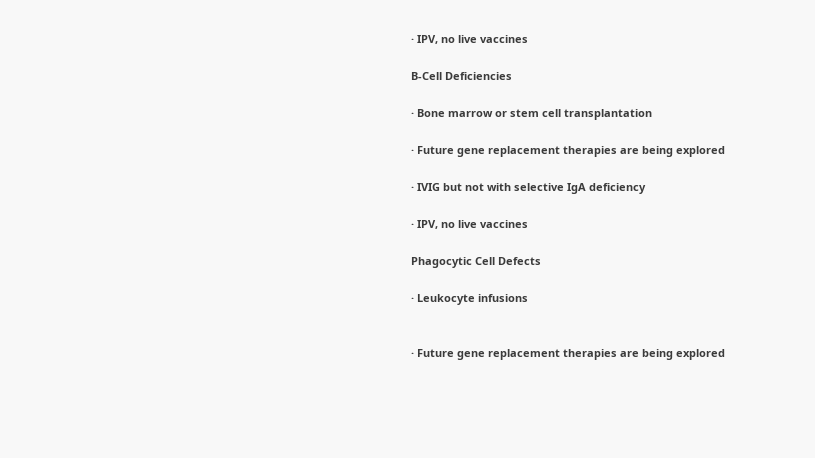· IPV, no live vaccines

B-Cell Deficiencies

· Bone marrow or stem cell transplantation

· Future gene replacement therapies are being explored

· IVIG but not with selective IgA deficiency

· IPV, no live vaccines

Phagocytic Cell Defects

· Leukocyte infusions


· Future gene replacement therapies are being explored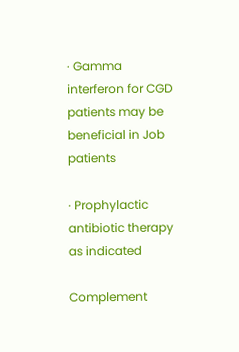· Gamma interferon for CGD patients may be beneficial in Job patients

· Prophylactic antibiotic therapy as indicated

Complement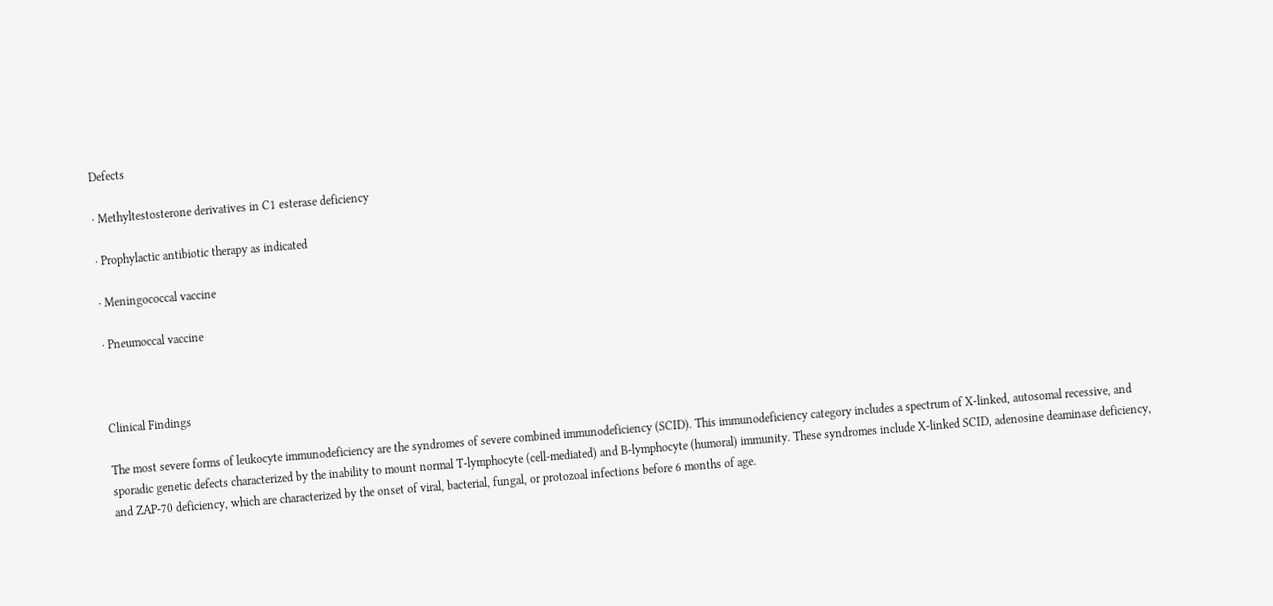Defects

· Methyltestosterone derivatives in C1 esterase deficiency

· Prophylactic antibiotic therapy as indicated

· Meningococcal vaccine

· Pneumoccal vaccine



Clinical Findings

The most severe forms of leukocyte immunodeficiency are the syndromes of severe combined immunodeficiency (SCID). This immunodeficiency category includes a spectrum of X-linked, autosomal recessive, and sporadic genetic defects characterized by the inability to mount normal T-lymphocyte (cell-mediated) and B-lymphocyte (humoral) immunity. These syndromes include X-linked SCID, adenosine deaminase deficiency, and ZAP-70 deficiency, which are characterized by the onset of viral, bacterial, fungal, or protozoal infections before 6 months of age.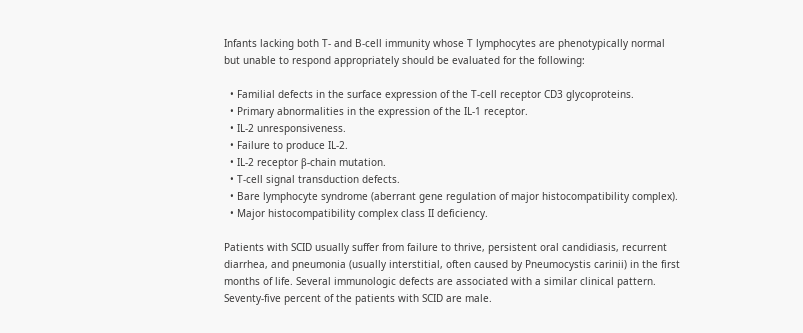Infants lacking both T- and B-cell immunity whose T lymphocytes are phenotypically normal but unable to respond appropriately should be evaluated for the following:

  • Familial defects in the surface expression of the T-cell receptor CD3 glycoproteins.
  • Primary abnormalities in the expression of the IL-1 receptor.
  • IL-2 unresponsiveness.
  • Failure to produce IL-2.
  • IL-2 receptor β-chain mutation.
  • T-cell signal transduction defects.
  • Bare lymphocyte syndrome (aberrant gene regulation of major histocompatibility complex).
  • Major histocompatibility complex class II deficiency.

Patients with SCID usually suffer from failure to thrive, persistent oral candidiasis, recurrent diarrhea, and pneumonia (usually interstitial, often caused by Pneumocystis carinii) in the first months of life. Several immunologic defects are associated with a similar clinical pattern. Seventy-five percent of the patients with SCID are male.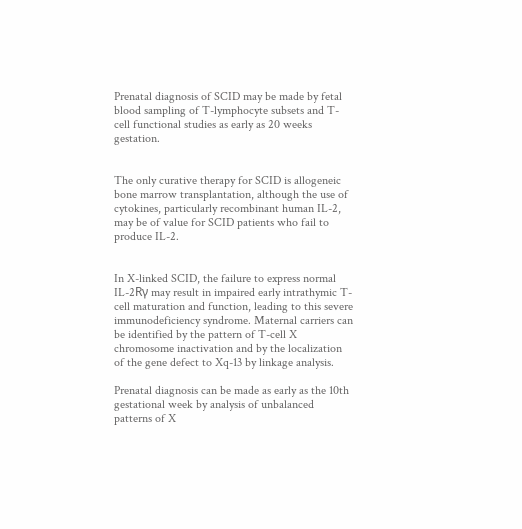Prenatal diagnosis of SCID may be made by fetal blood sampling of T-lymphocyte subsets and T-cell functional studies as early as 20 weeks gestation.


The only curative therapy for SCID is allogeneic bone marrow transplantation, although the use of cytokines, particularly recombinant human IL-2, may be of value for SCID patients who fail to produce IL-2.


In X-linked SCID, the failure to express normal IL-2Rγ may result in impaired early intrathymic T-cell maturation and function, leading to this severe immunodeficiency syndrome. Maternal carriers can be identified by the pattern of T-cell X chromosome inactivation and by the localization of the gene defect to Xq-13 by linkage analysis.

Prenatal diagnosis can be made as early as the 10th gestational week by analysis of unbalanced patterns of X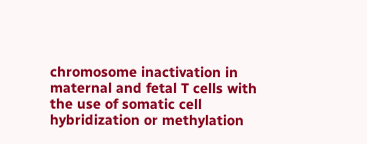chromosome inactivation in maternal and fetal T cells with the use of somatic cell hybridization or methylation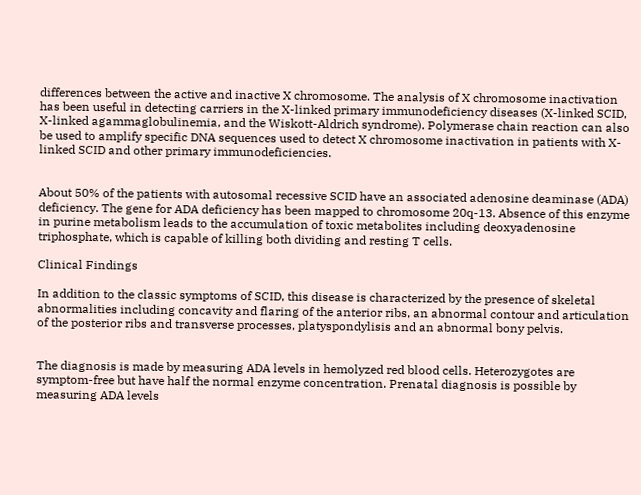differences between the active and inactive X chromosome. The analysis of X chromosome inactivation has been useful in detecting carriers in the X-linked primary immunodeficiency diseases (X-linked SCID, X-linked agammaglobulinemia, and the Wiskott-Aldrich syndrome). Polymerase chain reaction can also be used to amplify specific DNA sequences used to detect X chromosome inactivation in patients with X-linked SCID and other primary immunodeficiencies.


About 50% of the patients with autosomal recessive SCID have an associated adenosine deaminase (ADA) deficiency. The gene for ADA deficiency has been mapped to chromosome 20q-13. Absence of this enzyme in purine metabolism leads to the accumulation of toxic metabolites including deoxyadenosine triphosphate, which is capable of killing both dividing and resting T cells.

Clinical Findings

In addition to the classic symptoms of SCID, this disease is characterized by the presence of skeletal abnormalities including concavity and flaring of the anterior ribs, an abnormal contour and articulation of the posterior ribs and transverse processes, platyspondylisis and an abnormal bony pelvis.


The diagnosis is made by measuring ADA levels in hemolyzed red blood cells. Heterozygotes are symptom-free but have half the normal enzyme concentration. Prenatal diagnosis is possible by measuring ADA levels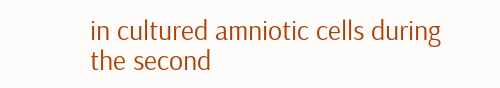in cultured amniotic cells during the second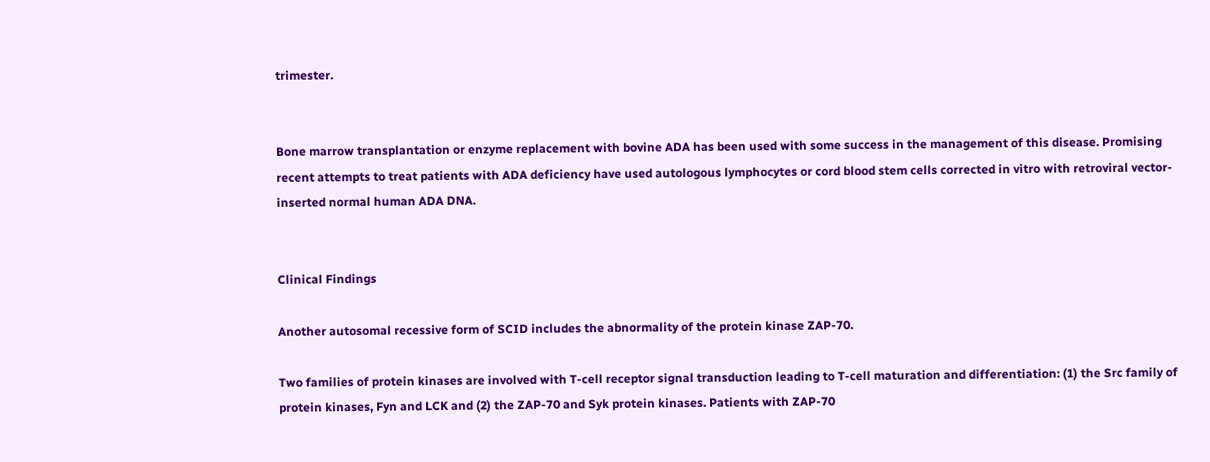trimester.


Bone marrow transplantation or enzyme replacement with bovine ADA has been used with some success in the management of this disease. Promising recent attempts to treat patients with ADA deficiency have used autologous lymphocytes or cord blood stem cells corrected in vitro with retroviral vector-inserted normal human ADA DNA.


Clinical Findings

Another autosomal recessive form of SCID includes the abnormality of the protein kinase ZAP-70.

Two families of protein kinases are involved with T-cell receptor signal transduction leading to T-cell maturation and differentiation: (1) the Src family of protein kinases, Fyn and LCK and (2) the ZAP-70 and Syk protein kinases. Patients with ZAP-70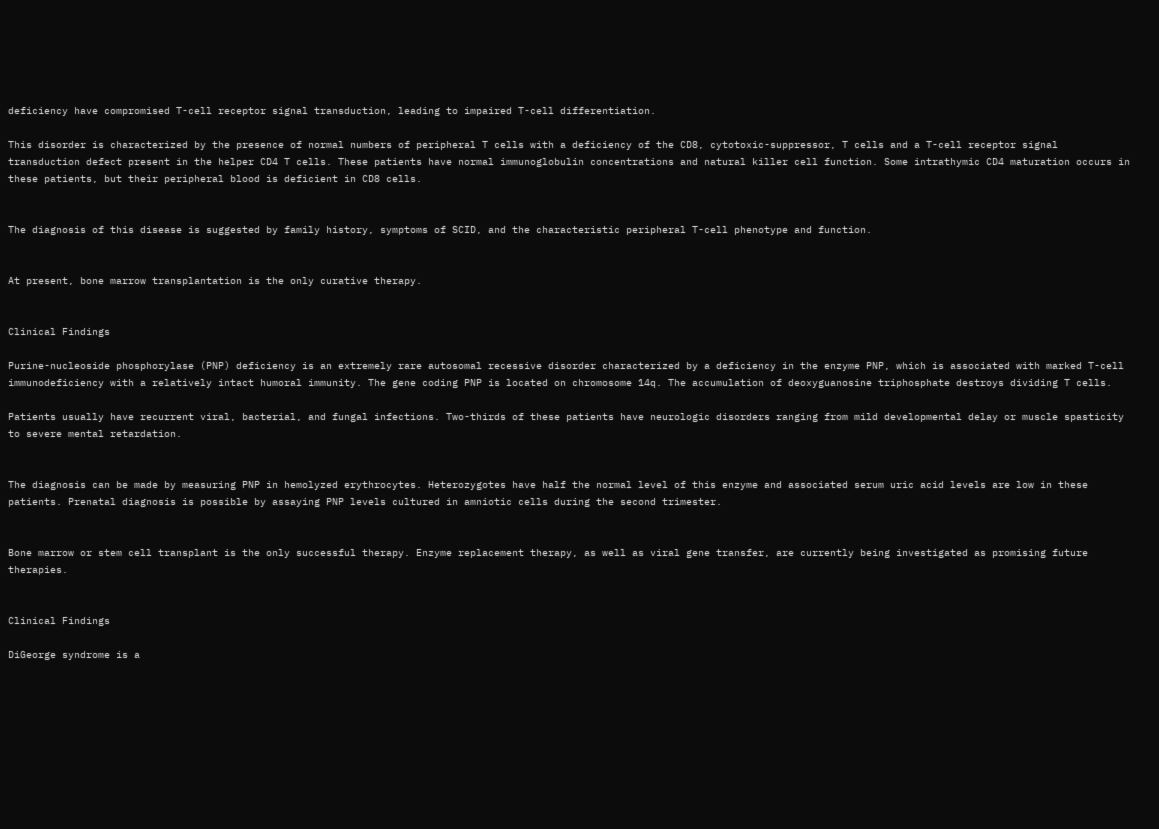deficiency have compromised T-cell receptor signal transduction, leading to impaired T-cell differentiation.

This disorder is characterized by the presence of normal numbers of peripheral T cells with a deficiency of the CD8, cytotoxic-suppressor, T cells and a T-cell receptor signal transduction defect present in the helper CD4 T cells. These patients have normal immunoglobulin concentrations and natural killer cell function. Some intrathymic CD4 maturation occurs in these patients, but their peripheral blood is deficient in CD8 cells.


The diagnosis of this disease is suggested by family history, symptoms of SCID, and the characteristic peripheral T-cell phenotype and function.


At present, bone marrow transplantation is the only curative therapy.


Clinical Findings

Purine-nucleoside phosphorylase (PNP) deficiency is an extremely rare autosomal recessive disorder characterized by a deficiency in the enzyme PNP, which is associated with marked T-cell immunodeficiency with a relatively intact humoral immunity. The gene coding PNP is located on chromosome 14q. The accumulation of deoxyguanosine triphosphate destroys dividing T cells.

Patients usually have recurrent viral, bacterial, and fungal infections. Two-thirds of these patients have neurologic disorders ranging from mild developmental delay or muscle spasticity to severe mental retardation.


The diagnosis can be made by measuring PNP in hemolyzed erythrocytes. Heterozygotes have half the normal level of this enzyme and associated serum uric acid levels are low in these patients. Prenatal diagnosis is possible by assaying PNP levels cultured in amniotic cells during the second trimester.


Bone marrow or stem cell transplant is the only successful therapy. Enzyme replacement therapy, as well as viral gene transfer, are currently being investigated as promising future therapies.


Clinical Findings

DiGeorge syndrome is a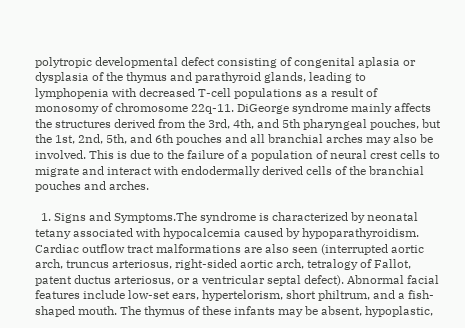polytropic developmental defect consisting of congenital aplasia or dysplasia of the thymus and parathyroid glands, leading to lymphopenia with decreased T-cell populations as a result of monosomy of chromosome 22q-11. DiGeorge syndrome mainly affects the structures derived from the 3rd, 4th, and 5th pharyngeal pouches, but the 1st, 2nd, 5th, and 6th pouches and all branchial arches may also be involved. This is due to the failure of a population of neural crest cells to migrate and interact with endodermally derived cells of the branchial pouches and arches.

  1. Signs and Symptoms.The syndrome is characterized by neonatal tetany associated with hypocalcemia caused by hypoparathyroidism. Cardiac outflow tract malformations are also seen (interrupted aortic arch, truncus arteriosus, right-sided aortic arch, tetralogy of Fallot, patent ductus arteriosus, or a ventricular septal defect). Abnormal facial features include low-set ears, hypertelorism, short philtrum, and a fish-shaped mouth. The thymus of these infants may be absent, hypoplastic,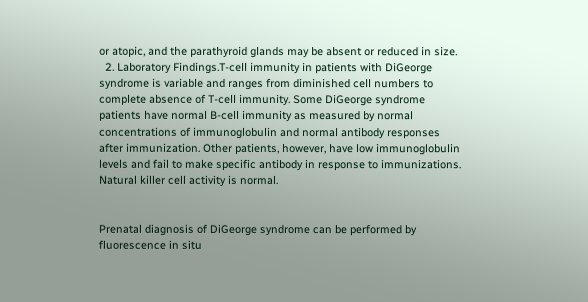or atopic, and the parathyroid glands may be absent or reduced in size.
  2. Laboratory Findings.T-cell immunity in patients with DiGeorge syndrome is variable and ranges from diminished cell numbers to complete absence of T-cell immunity. Some DiGeorge syndrome patients have normal B-cell immunity as measured by normal concentrations of immunoglobulin and normal antibody responses after immunization. Other patients, however, have low immunoglobulin levels and fail to make specific antibody in response to immunizations. Natural killer cell activity is normal.


Prenatal diagnosis of DiGeorge syndrome can be performed by fluorescence in situ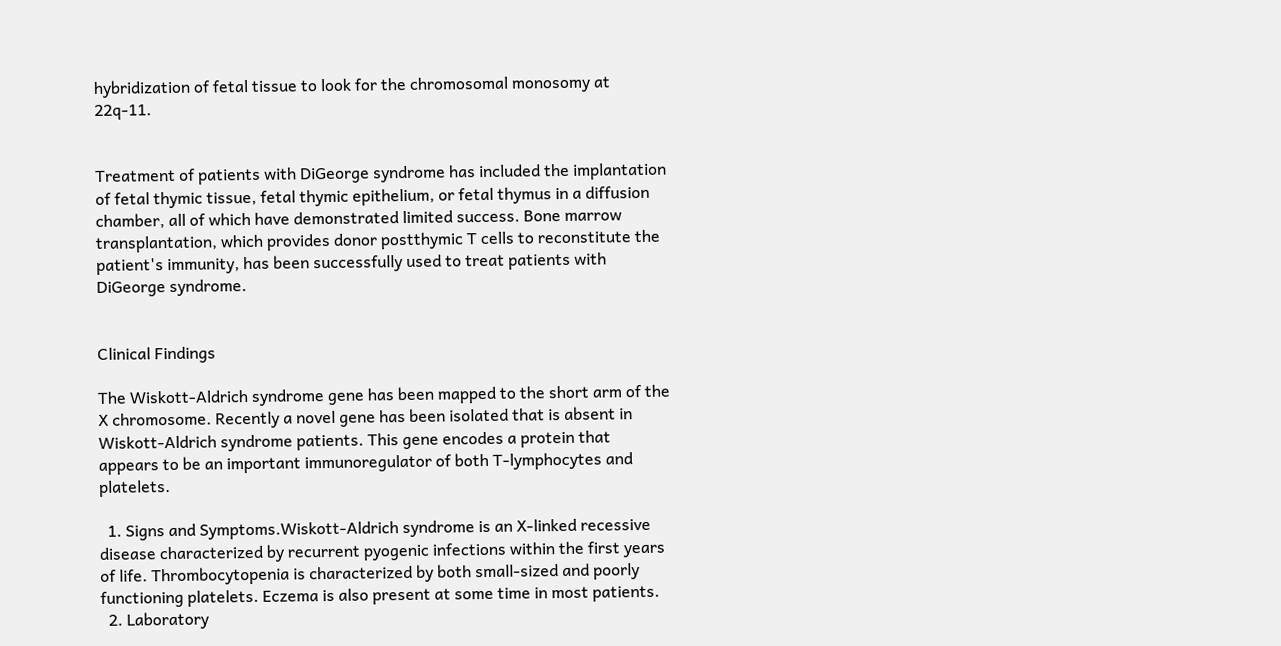hybridization of fetal tissue to look for the chromosomal monosomy at 22q-11.


Treatment of patients with DiGeorge syndrome has included the implantation of fetal thymic tissue, fetal thymic epithelium, or fetal thymus in a diffusion chamber, all of which have demonstrated limited success. Bone marrow transplantation, which provides donor postthymic T cells to reconstitute the patient's immunity, has been successfully used to treat patients with DiGeorge syndrome.


Clinical Findings

The Wiskott-Aldrich syndrome gene has been mapped to the short arm of the X chromosome. Recently a novel gene has been isolated that is absent in Wiskott-Aldrich syndrome patients. This gene encodes a protein that appears to be an important immunoregulator of both T-lymphocytes and platelets.

  1. Signs and Symptoms.Wiskott-Aldrich syndrome is an X-linked recessive disease characterized by recurrent pyogenic infections within the first years of life. Thrombocytopenia is characterized by both small-sized and poorly functioning platelets. Eczema is also present at some time in most patients.
  2. Laboratory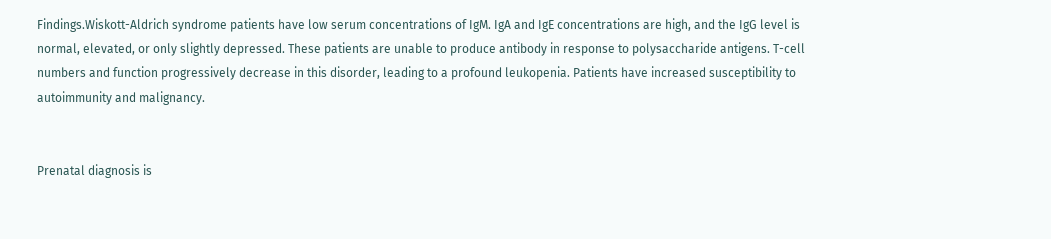Findings.Wiskott-Aldrich syndrome patients have low serum concentrations of IgM. IgA and IgE concentrations are high, and the IgG level is normal, elevated, or only slightly depressed. These patients are unable to produce antibody in response to polysaccharide antigens. T-cell numbers and function progressively decrease in this disorder, leading to a profound leukopenia. Patients have increased susceptibility to autoimmunity and malignancy.


Prenatal diagnosis is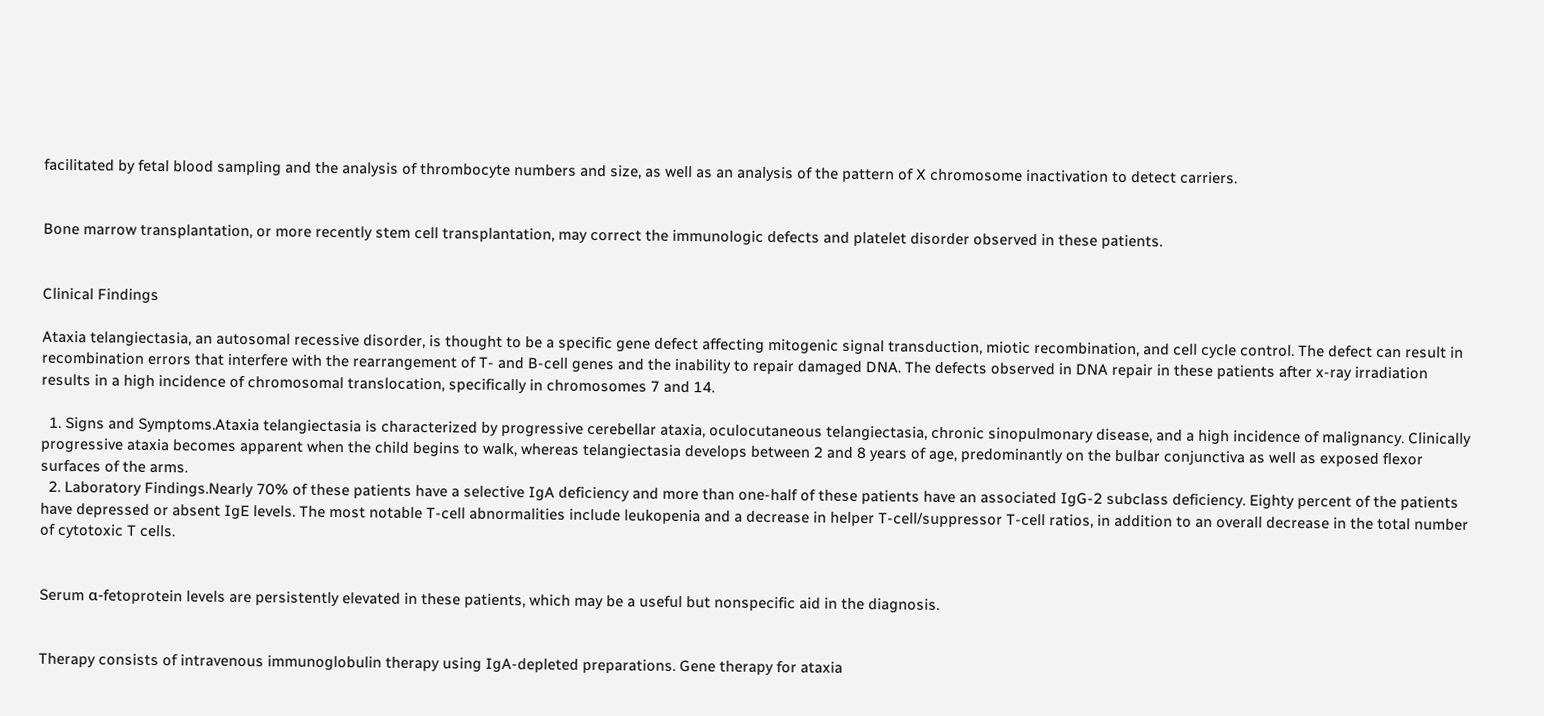facilitated by fetal blood sampling and the analysis of thrombocyte numbers and size, as well as an analysis of the pattern of X chromosome inactivation to detect carriers.


Bone marrow transplantation, or more recently stem cell transplantation, may correct the immunologic defects and platelet disorder observed in these patients.


Clinical Findings

Ataxia telangiectasia, an autosomal recessive disorder, is thought to be a specific gene defect affecting mitogenic signal transduction, miotic recombination, and cell cycle control. The defect can result in recombination errors that interfere with the rearrangement of T- and B-cell genes and the inability to repair damaged DNA. The defects observed in DNA repair in these patients after x-ray irradiation results in a high incidence of chromosomal translocation, specifically in chromosomes 7 and 14.

  1. Signs and Symptoms.Ataxia telangiectasia is characterized by progressive cerebellar ataxia, oculocutaneous telangiectasia, chronic sinopulmonary disease, and a high incidence of malignancy. Clinically progressive ataxia becomes apparent when the child begins to walk, whereas telangiectasia develops between 2 and 8 years of age, predominantly on the bulbar conjunctiva as well as exposed flexor surfaces of the arms.
  2. Laboratory Findings.Nearly 70% of these patients have a selective IgA deficiency and more than one-half of these patients have an associated IgG-2 subclass deficiency. Eighty percent of the patients have depressed or absent IgE levels. The most notable T-cell abnormalities include leukopenia and a decrease in helper T-cell/suppressor T-cell ratios, in addition to an overall decrease in the total number of cytotoxic T cells.


Serum α-fetoprotein levels are persistently elevated in these patients, which may be a useful but nonspecific aid in the diagnosis.


Therapy consists of intravenous immunoglobulin therapy using IgA-depleted preparations. Gene therapy for ataxia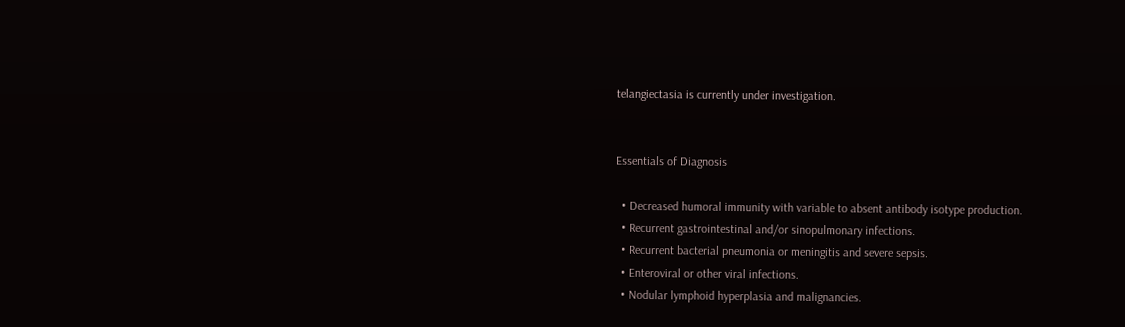telangiectasia is currently under investigation.


Essentials of Diagnosis

  • Decreased humoral immunity with variable to absent antibody isotype production.
  • Recurrent gastrointestinal and/or sinopulmonary infections.
  • Recurrent bacterial pneumonia or meningitis and severe sepsis.
  • Enteroviral or other viral infections.
  • Nodular lymphoid hyperplasia and malignancies.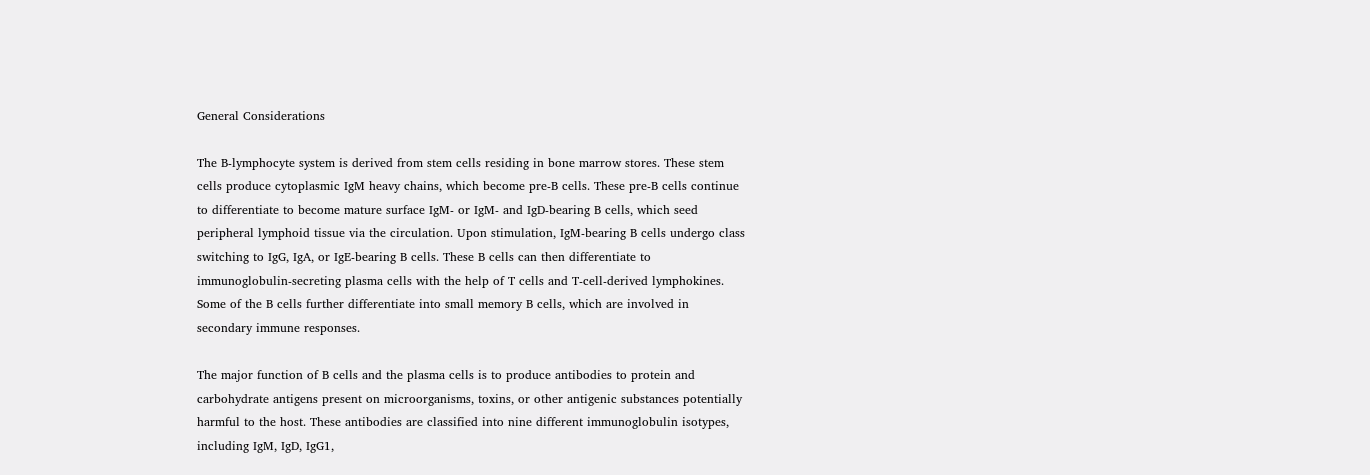General Considerations

The B-lymphocyte system is derived from stem cells residing in bone marrow stores. These stem cells produce cytoplasmic IgM heavy chains, which become pre-B cells. These pre-B cells continue to differentiate to become mature surface IgM- or IgM- and IgD-bearing B cells, which seed peripheral lymphoid tissue via the circulation. Upon stimulation, IgM-bearing B cells undergo class switching to IgG, IgA, or IgE-bearing B cells. These B cells can then differentiate to immunoglobulin-secreting plasma cells with the help of T cells and T-cell-derived lymphokines. Some of the B cells further differentiate into small memory B cells, which are involved in secondary immune responses.

The major function of B cells and the plasma cells is to produce antibodies to protein and carbohydrate antigens present on microorganisms, toxins, or other antigenic substances potentially harmful to the host. These antibodies are classified into nine different immunoglobulin isotypes, including IgM, IgD, IgG1,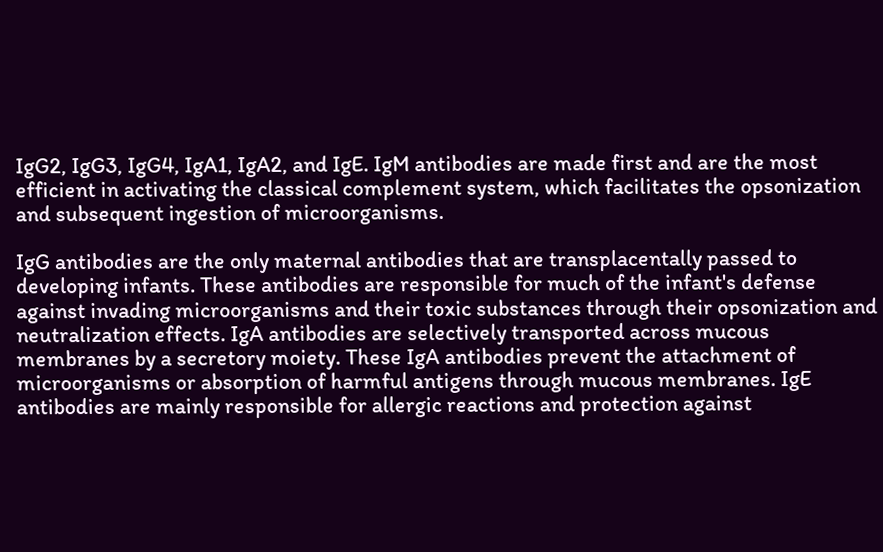IgG2, IgG3, IgG4, IgA1, IgA2, and IgE. IgM antibodies are made first and are the most efficient in activating the classical complement system, which facilitates the opsonization and subsequent ingestion of microorganisms.

IgG antibodies are the only maternal antibodies that are transplacentally passed to developing infants. These antibodies are responsible for much of the infant's defense against invading microorganisms and their toxic substances through their opsonization and neutralization effects. IgA antibodies are selectively transported across mucous membranes by a secretory moiety. These IgA antibodies prevent the attachment of microorganisms or absorption of harmful antigens through mucous membranes. IgE antibodies are mainly responsible for allergic reactions and protection against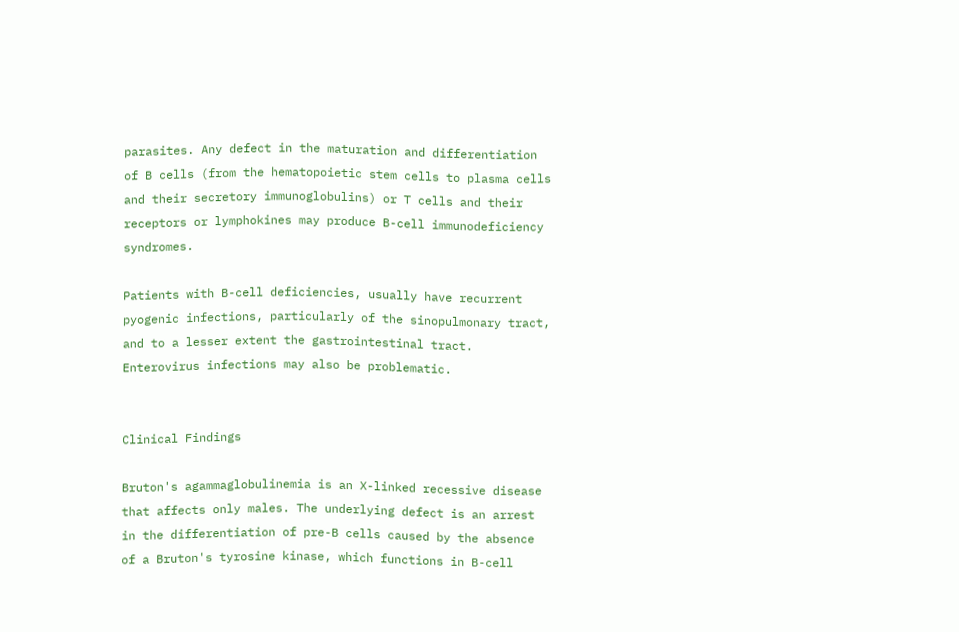parasites. Any defect in the maturation and differentiation of B cells (from the hematopoietic stem cells to plasma cells and their secretory immunoglobulins) or T cells and their receptors or lymphokines may produce B-cell immunodeficiency syndromes.

Patients with B-cell deficiencies, usually have recurrent pyogenic infections, particularly of the sinopulmonary tract, and to a lesser extent the gastrointestinal tract. Enterovirus infections may also be problematic.


Clinical Findings

Bruton's agammaglobulinemia is an X-linked recessive disease that affects only males. The underlying defect is an arrest in the differentiation of pre-B cells caused by the absence of a Bruton's tyrosine kinase, which functions in B-cell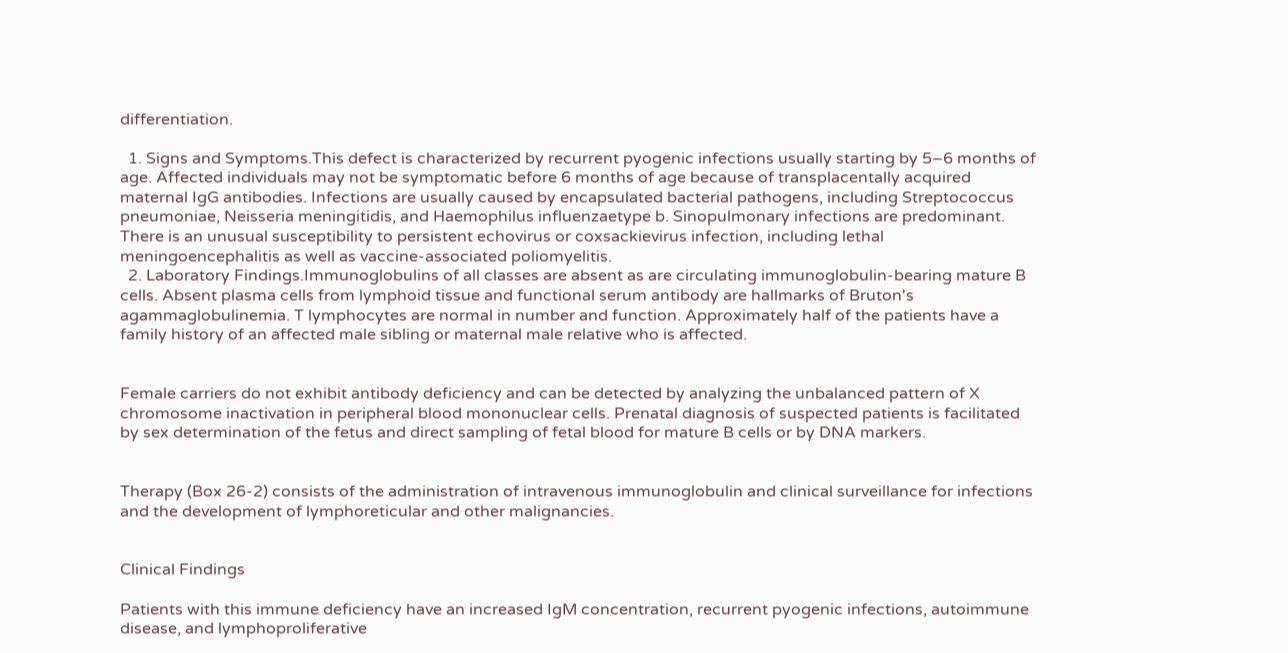differentiation.

  1. Signs and Symptoms.This defect is characterized by recurrent pyogenic infections usually starting by 5–6 months of age. Affected individuals may not be symptomatic before 6 months of age because of transplacentally acquired maternal IgG antibodies. Infections are usually caused by encapsulated bacterial pathogens, including Streptococcus pneumoniae, Neisseria meningitidis, and Haemophilus influenzaetype b. Sinopulmonary infections are predominant. There is an unusual susceptibility to persistent echovirus or coxsackievirus infection, including lethal meningoencephalitis as well as vaccine-associated poliomyelitis.
  2. Laboratory Findings.Immunoglobulins of all classes are absent as are circulating immunoglobulin-bearing mature B cells. Absent plasma cells from lymphoid tissue and functional serum antibody are hallmarks of Bruton's agammaglobulinemia. T lymphocytes are normal in number and function. Approximately half of the patients have a family history of an affected male sibling or maternal male relative who is affected.


Female carriers do not exhibit antibody deficiency and can be detected by analyzing the unbalanced pattern of X chromosome inactivation in peripheral blood mononuclear cells. Prenatal diagnosis of suspected patients is facilitated by sex determination of the fetus and direct sampling of fetal blood for mature B cells or by DNA markers.


Therapy (Box 26-2) consists of the administration of intravenous immunoglobulin and clinical surveillance for infections and the development of lymphoreticular and other malignancies.


Clinical Findings

Patients with this immune deficiency have an increased IgM concentration, recurrent pyogenic infections, autoimmune disease, and lymphoproliferative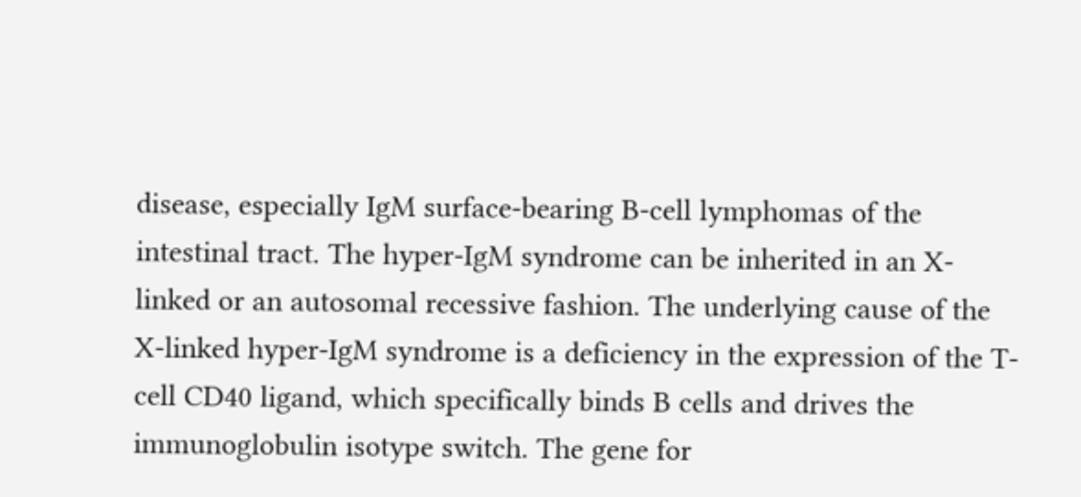disease, especially IgM surface-bearing B-cell lymphomas of the intestinal tract. The hyper-IgM syndrome can be inherited in an X-linked or an autosomal recessive fashion. The underlying cause of the X-linked hyper-IgM syndrome is a deficiency in the expression of the T-cell CD40 ligand, which specifically binds B cells and drives the immunoglobulin isotype switch. The gene for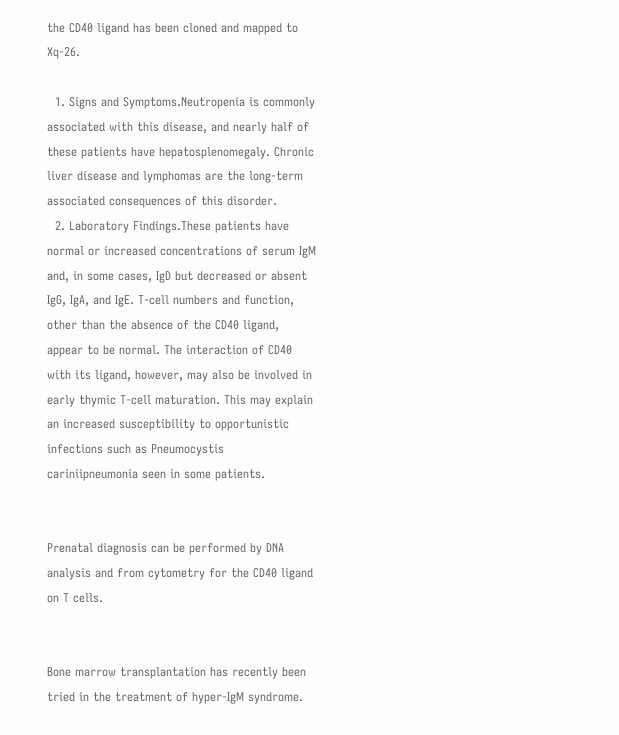the CD40 ligand has been cloned and mapped to Xq-26.

  1. Signs and Symptoms.Neutropenia is commonly associated with this disease, and nearly half of these patients have hepatosplenomegaly. Chronic liver disease and lymphomas are the long-term associated consequences of this disorder.
  2. Laboratory Findings.These patients have normal or increased concentrations of serum IgM and, in some cases, IgD but decreased or absent IgG, IgA, and IgE. T-cell numbers and function, other than the absence of the CD40 ligand, appear to be normal. The interaction of CD40 with its ligand, however, may also be involved in early thymic T-cell maturation. This may explain an increased susceptibility to opportunistic infections such as Pneumocystis cariniipneumonia seen in some patients.


Prenatal diagnosis can be performed by DNA analysis and from cytometry for the CD40 ligand on T cells.


Bone marrow transplantation has recently been tried in the treatment of hyper-IgM syndrome.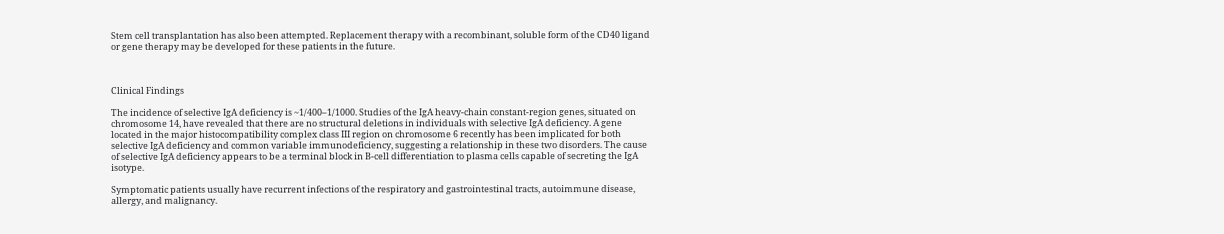Stem cell transplantation has also been attempted. Replacement therapy with a recombinant, soluble form of the CD40 ligand or gene therapy may be developed for these patients in the future.



Clinical Findings

The incidence of selective IgA deficiency is ~1/400–1/1000. Studies of the IgA heavy-chain constant-region genes, situated on chromosome 14, have revealed that there are no structural deletions in individuals with selective IgA deficiency. A gene located in the major histocompatibility complex class III region on chromosome 6 recently has been implicated for both selective IgA deficiency and common variable immunodeficiency, suggesting a relationship in these two disorders. The cause of selective IgA deficiency appears to be a terminal block in B-cell differentiation to plasma cells capable of secreting the IgA isotype.

Symptomatic patients usually have recurrent infections of the respiratory and gastrointestinal tracts, autoimmune disease, allergy, and malignancy.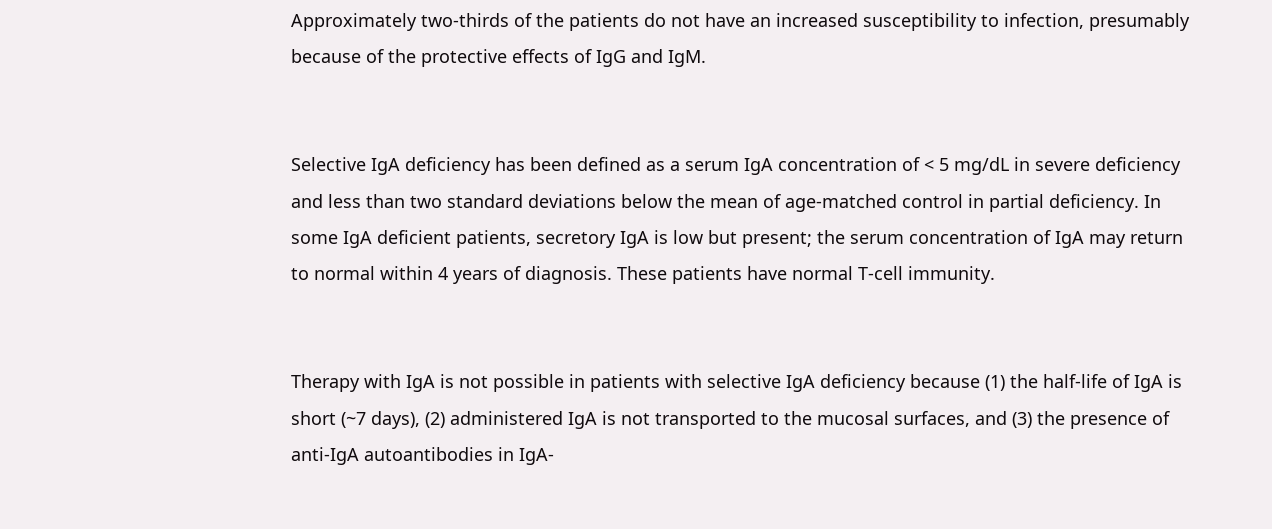Approximately two-thirds of the patients do not have an increased susceptibility to infection, presumably because of the protective effects of IgG and IgM.


Selective IgA deficiency has been defined as a serum IgA concentration of < 5 mg/dL in severe deficiency and less than two standard deviations below the mean of age-matched control in partial deficiency. In some IgA deficient patients, secretory IgA is low but present; the serum concentration of IgA may return to normal within 4 years of diagnosis. These patients have normal T-cell immunity.


Therapy with IgA is not possible in patients with selective IgA deficiency because (1) the half-life of IgA is short (~7 days), (2) administered IgA is not transported to the mucosal surfaces, and (3) the presence of anti-IgA autoantibodies in IgA-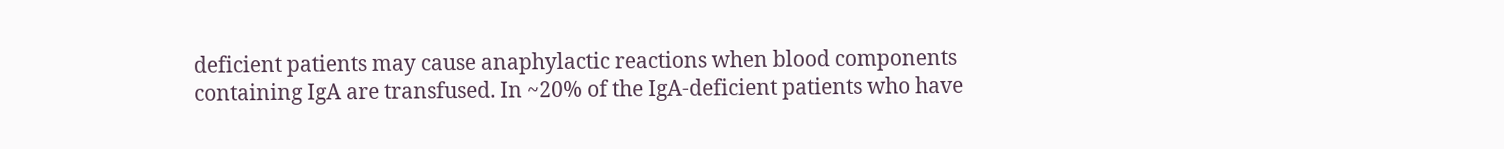deficient patients may cause anaphylactic reactions when blood components containing IgA are transfused. In ~20% of the IgA-deficient patients who have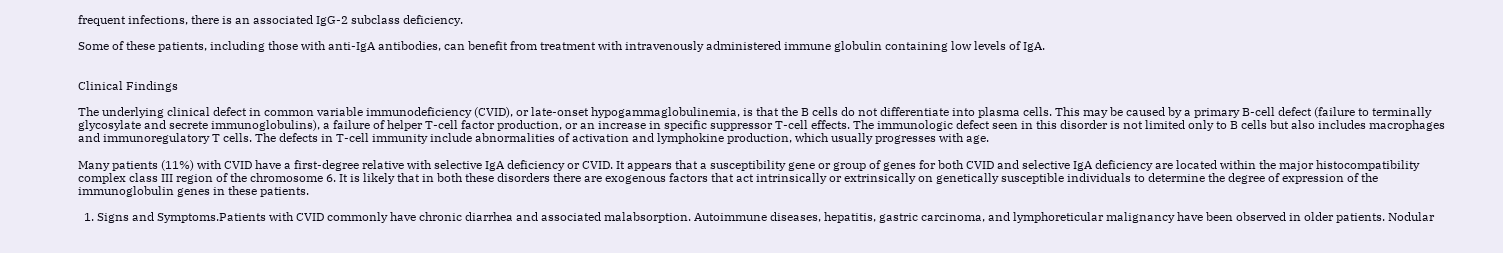frequent infections, there is an associated IgG-2 subclass deficiency.

Some of these patients, including those with anti-IgA antibodies, can benefit from treatment with intravenously administered immune globulin containing low levels of IgA.


Clinical Findings

The underlying clinical defect in common variable immunodeficiency (CVID), or late-onset hypogammaglobulinemia, is that the B cells do not differentiate into plasma cells. This may be caused by a primary B-cell defect (failure to terminally glycosylate and secrete immunoglobulins), a failure of helper T-cell factor production, or an increase in specific suppressor T-cell effects. The immunologic defect seen in this disorder is not limited only to B cells but also includes macrophages and immunoregulatory T cells. The defects in T-cell immunity include abnormalities of activation and lymphokine production, which usually progresses with age.

Many patients (11%) with CVID have a first-degree relative with selective IgA deficiency or CVID. It appears that a susceptibility gene or group of genes for both CVID and selective IgA deficiency are located within the major histocompatibility complex class III region of the chromosome 6. It is likely that in both these disorders there are exogenous factors that act intrinsically or extrinsically on genetically susceptible individuals to determine the degree of expression of the immunoglobulin genes in these patients.

  1. Signs and Symptoms.Patients with CVID commonly have chronic diarrhea and associated malabsorption. Autoimmune diseases, hepatitis, gastric carcinoma, and lymphoreticular malignancy have been observed in older patients. Nodular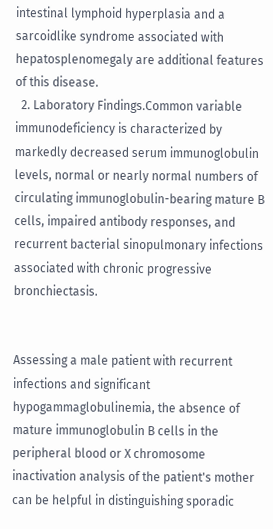intestinal lymphoid hyperplasia and a sarcoidlike syndrome associated with hepatosplenomegaly are additional features of this disease.
  2. Laboratory Findings.Common variable immunodeficiency is characterized by markedly decreased serum immunoglobulin levels, normal or nearly normal numbers of circulating immunoglobulin-bearing mature B cells, impaired antibody responses, and recurrent bacterial sinopulmonary infections associated with chronic progressive bronchiectasis.


Assessing a male patient with recurrent infections and significant hypogammaglobulinemia, the absence of mature immunoglobulin B cells in the peripheral blood or X chromosome inactivation analysis of the patient's mother can be helpful in distinguishing sporadic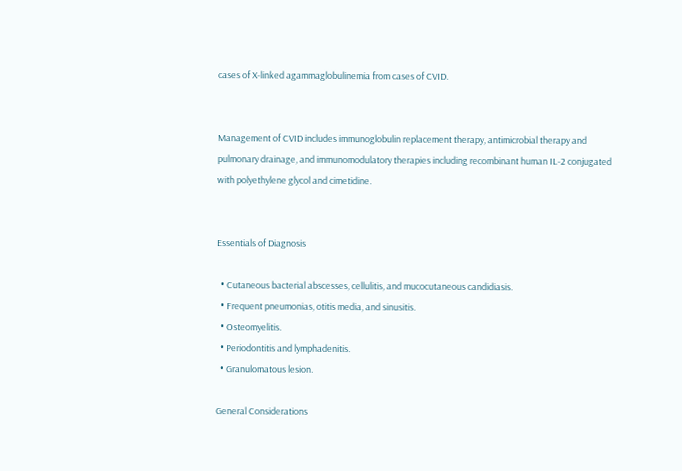cases of X-linked agammaglobulinemia from cases of CVID.


Management of CVID includes immunoglobulin replacement therapy, antimicrobial therapy and pulmonary drainage, and immunomodulatory therapies including recombinant human IL-2 conjugated with polyethylene glycol and cimetidine.


Essentials of Diagnosis

  • Cutaneous bacterial abscesses, cellulitis, and mucocutaneous candidiasis.
  • Frequent pneumonias, otitis media, and sinusitis.
  • Osteomyelitis.
  • Periodontitis and lymphadenitis.
  • Granulomatous lesion.

General Considerations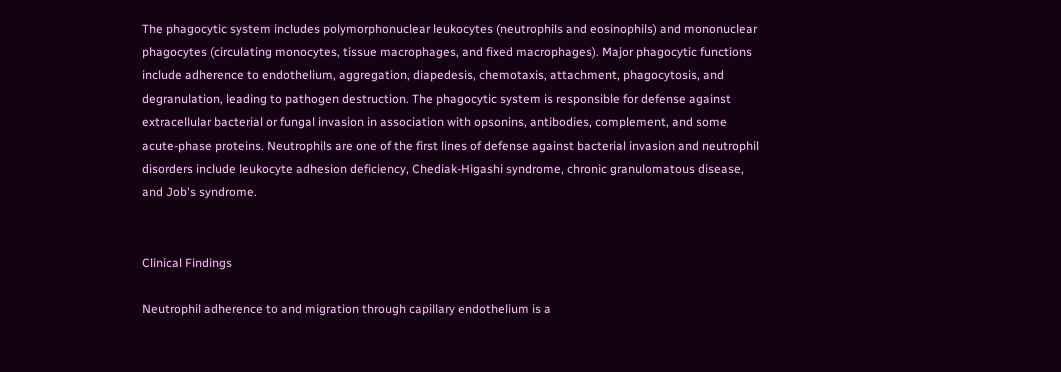The phagocytic system includes polymorphonuclear leukocytes (neutrophils and eosinophils) and mononuclear phagocytes (circulating monocytes, tissue macrophages, and fixed macrophages). Major phagocytic functions include adherence to endothelium, aggregation, diapedesis, chemotaxis, attachment, phagocytosis, and degranulation, leading to pathogen destruction. The phagocytic system is responsible for defense against extracellular bacterial or fungal invasion in association with opsonins, antibodies, complement, and some acute-phase proteins. Neutrophils are one of the first lines of defense against bacterial invasion and neutrophil disorders include leukocyte adhesion deficiency, Chediak-Higashi syndrome, chronic granulomatous disease, and Job's syndrome.


Clinical Findings

Neutrophil adherence to and migration through capillary endothelium is a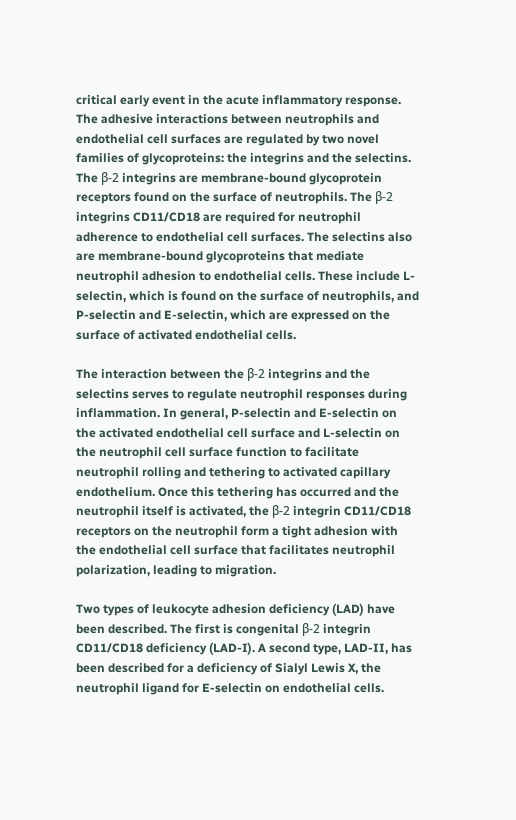critical early event in the acute inflammatory response. The adhesive interactions between neutrophils and endothelial cell surfaces are regulated by two novel families of glycoproteins: the integrins and the selectins. The β-2 integrins are membrane-bound glycoprotein receptors found on the surface of neutrophils. The β-2 integrins CD11/CD18 are required for neutrophil adherence to endothelial cell surfaces. The selectins also are membrane-bound glycoproteins that mediate neutrophil adhesion to endothelial cells. These include L-selectin, which is found on the surface of neutrophils, and P-selectin and E-selectin, which are expressed on the surface of activated endothelial cells.

The interaction between the β-2 integrins and the selectins serves to regulate neutrophil responses during inflammation. In general, P-selectin and E-selectin on the activated endothelial cell surface and L-selectin on the neutrophil cell surface function to facilitate neutrophil rolling and tethering to activated capillary endothelium. Once this tethering has occurred and the neutrophil itself is activated, the β-2 integrin CD11/CD18 receptors on the neutrophil form a tight adhesion with the endothelial cell surface that facilitates neutrophil polarization, leading to migration.

Two types of leukocyte adhesion deficiency (LAD) have been described. The first is congenital β-2 integrin CD11/CD18 deficiency (LAD-I). A second type, LAD-II, has been described for a deficiency of Sialyl Lewis X, the neutrophil ligand for E-selectin on endothelial cells.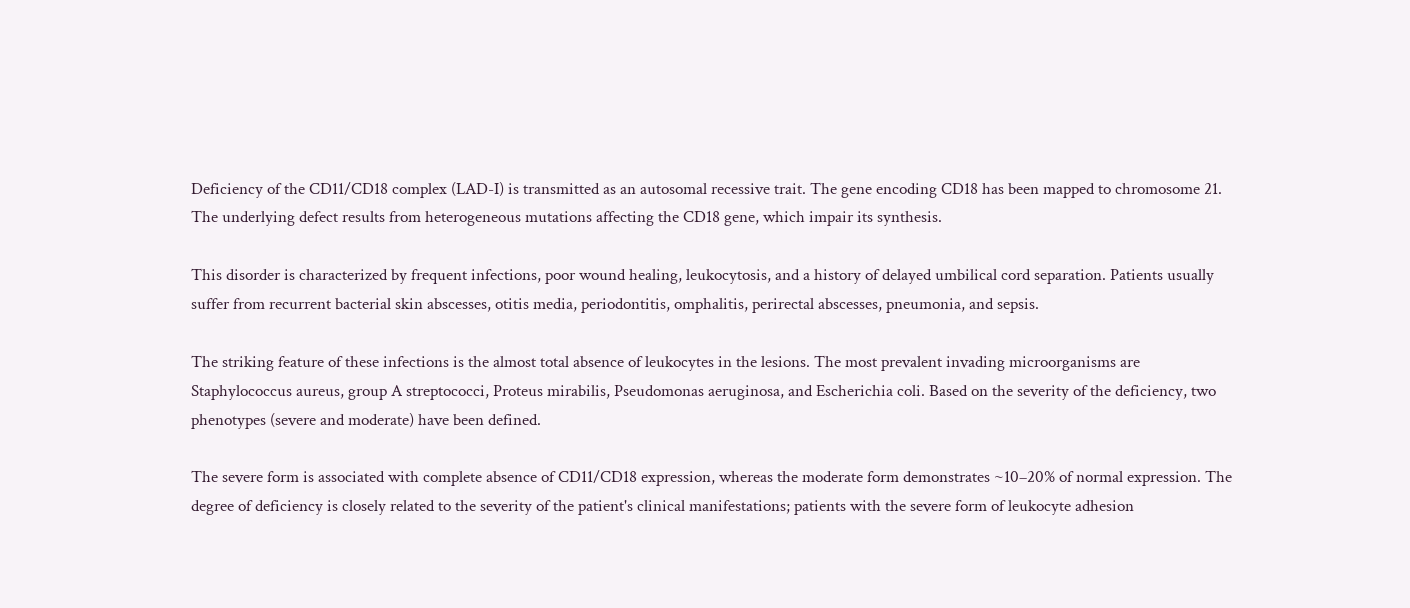Deficiency of the CD11/CD18 complex (LAD-I) is transmitted as an autosomal recessive trait. The gene encoding CD18 has been mapped to chromosome 21. The underlying defect results from heterogeneous mutations affecting the CD18 gene, which impair its synthesis.

This disorder is characterized by frequent infections, poor wound healing, leukocytosis, and a history of delayed umbilical cord separation. Patients usually suffer from recurrent bacterial skin abscesses, otitis media, periodontitis, omphalitis, perirectal abscesses, pneumonia, and sepsis.

The striking feature of these infections is the almost total absence of leukocytes in the lesions. The most prevalent invading microorganisms are Staphylococcus aureus, group A streptococci, Proteus mirabilis, Pseudomonas aeruginosa, and Escherichia coli. Based on the severity of the deficiency, two phenotypes (severe and moderate) have been defined.

The severe form is associated with complete absence of CD11/CD18 expression, whereas the moderate form demonstrates ~10–20% of normal expression. The degree of deficiency is closely related to the severity of the patient's clinical manifestations; patients with the severe form of leukocyte adhesion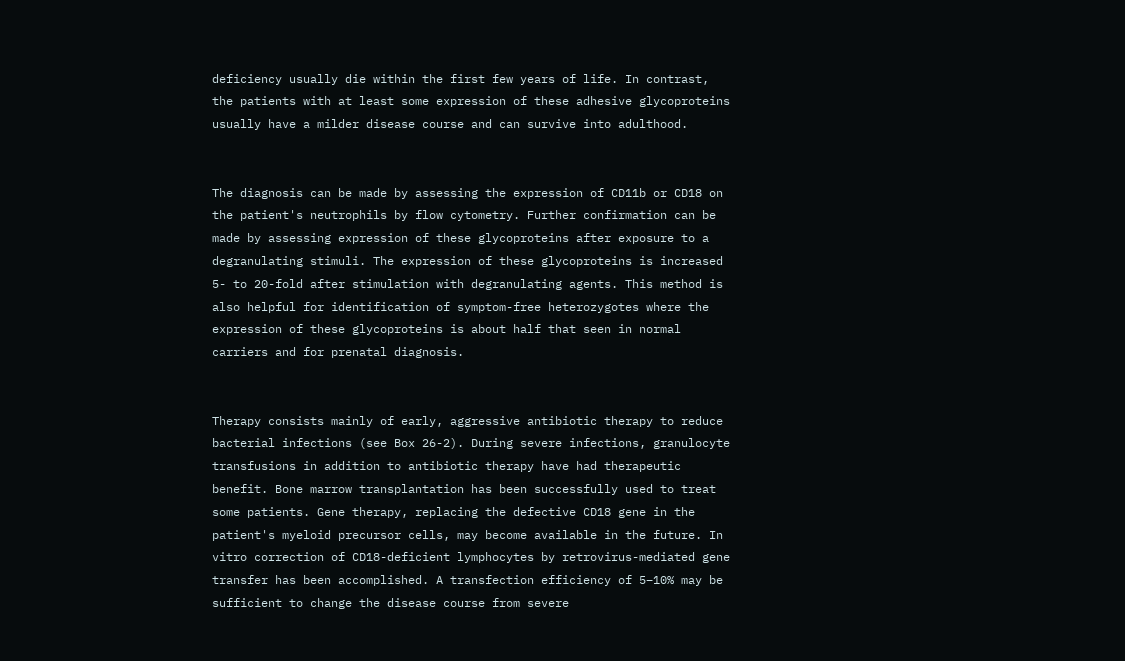deficiency usually die within the first few years of life. In contrast, the patients with at least some expression of these adhesive glycoproteins usually have a milder disease course and can survive into adulthood.


The diagnosis can be made by assessing the expression of CD11b or CD18 on the patient's neutrophils by flow cytometry. Further confirmation can be made by assessing expression of these glycoproteins after exposure to a degranulating stimuli. The expression of these glycoproteins is increased 5- to 20-fold after stimulation with degranulating agents. This method is also helpful for identification of symptom-free heterozygotes where the expression of these glycoproteins is about half that seen in normal carriers and for prenatal diagnosis.


Therapy consists mainly of early, aggressive antibiotic therapy to reduce bacterial infections (see Box 26-2). During severe infections, granulocyte transfusions in addition to antibiotic therapy have had therapeutic benefit. Bone marrow transplantation has been successfully used to treat some patients. Gene therapy, replacing the defective CD18 gene in the patient's myeloid precursor cells, may become available in the future. In vitro correction of CD18-deficient lymphocytes by retrovirus-mediated gene transfer has been accomplished. A transfection efficiency of 5–10% may be sufficient to change the disease course from severe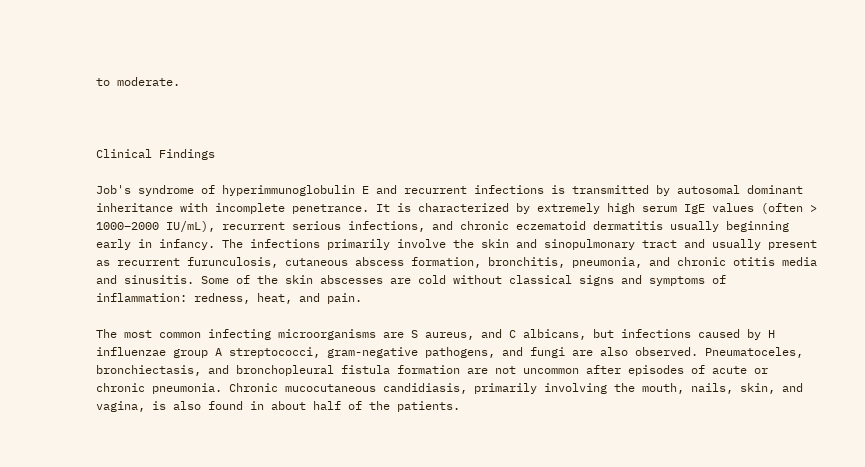to moderate.



Clinical Findings

Job's syndrome of hyperimmunoglobulin E and recurrent infections is transmitted by autosomal dominant inheritance with incomplete penetrance. It is characterized by extremely high serum IgE values (often > 1000–2000 IU/mL), recurrent serious infections, and chronic eczematoid dermatitis usually beginning early in infancy. The infections primarily involve the skin and sinopulmonary tract and usually present as recurrent furunculosis, cutaneous abscess formation, bronchitis, pneumonia, and chronic otitis media and sinusitis. Some of the skin abscesses are cold without classical signs and symptoms of inflammation: redness, heat, and pain.

The most common infecting microorganisms are S aureus, and C albicans, but infections caused by H influenzae group A streptococci, gram-negative pathogens, and fungi are also observed. Pneumatoceles, bronchiectasis, and bronchopleural fistula formation are not uncommon after episodes of acute or chronic pneumonia. Chronic mucocutaneous candidiasis, primarily involving the mouth, nails, skin, and vagina, is also found in about half of the patients.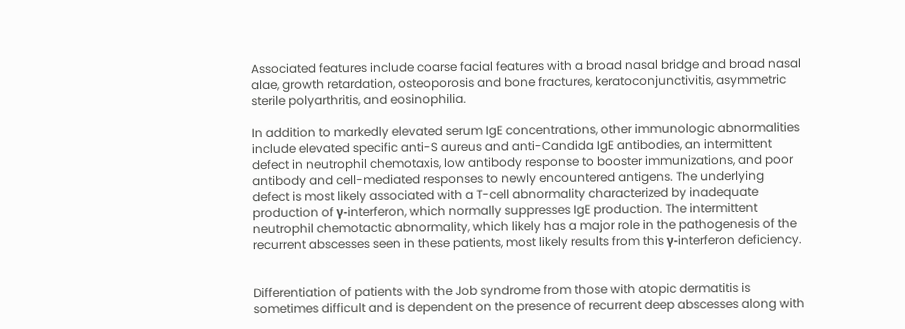Associated features include coarse facial features with a broad nasal bridge and broad nasal alae, growth retardation, osteoporosis and bone fractures, keratoconjunctivitis, asymmetric sterile polyarthritis, and eosinophilia.

In addition to markedly elevated serum IgE concentrations, other immunologic abnormalities include elevated specific anti-S aureus and anti-Candida IgE antibodies, an intermittent defect in neutrophil chemotaxis, low antibody response to booster immunizations, and poor antibody and cell-mediated responses to newly encountered antigens. The underlying defect is most likely associated with a T-cell abnormality characterized by inadequate production of γ-interferon, which normally suppresses IgE production. The intermittent neutrophil chemotactic abnormality, which likely has a major role in the pathogenesis of the recurrent abscesses seen in these patients, most likely results from this γ-interferon deficiency.


Differentiation of patients with the Job syndrome from those with atopic dermatitis is sometimes difficult and is dependent on the presence of recurrent deep abscesses along with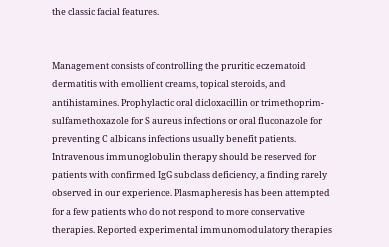the classic facial features.


Management consists of controlling the pruritic eczematoid dermatitis with emollient creams, topical steroids, and antihistamines. Prophylactic oral dicloxacillin or trimethoprim-sulfamethoxazole for S aureus infections or oral fluconazole for preventing C albicans infections usually benefit patients. Intravenous immunoglobulin therapy should be reserved for patients with confirmed IgG subclass deficiency, a finding rarely observed in our experience. Plasmapheresis has been attempted for a few patients who do not respond to more conservative therapies. Reported experimental immunomodulatory therapies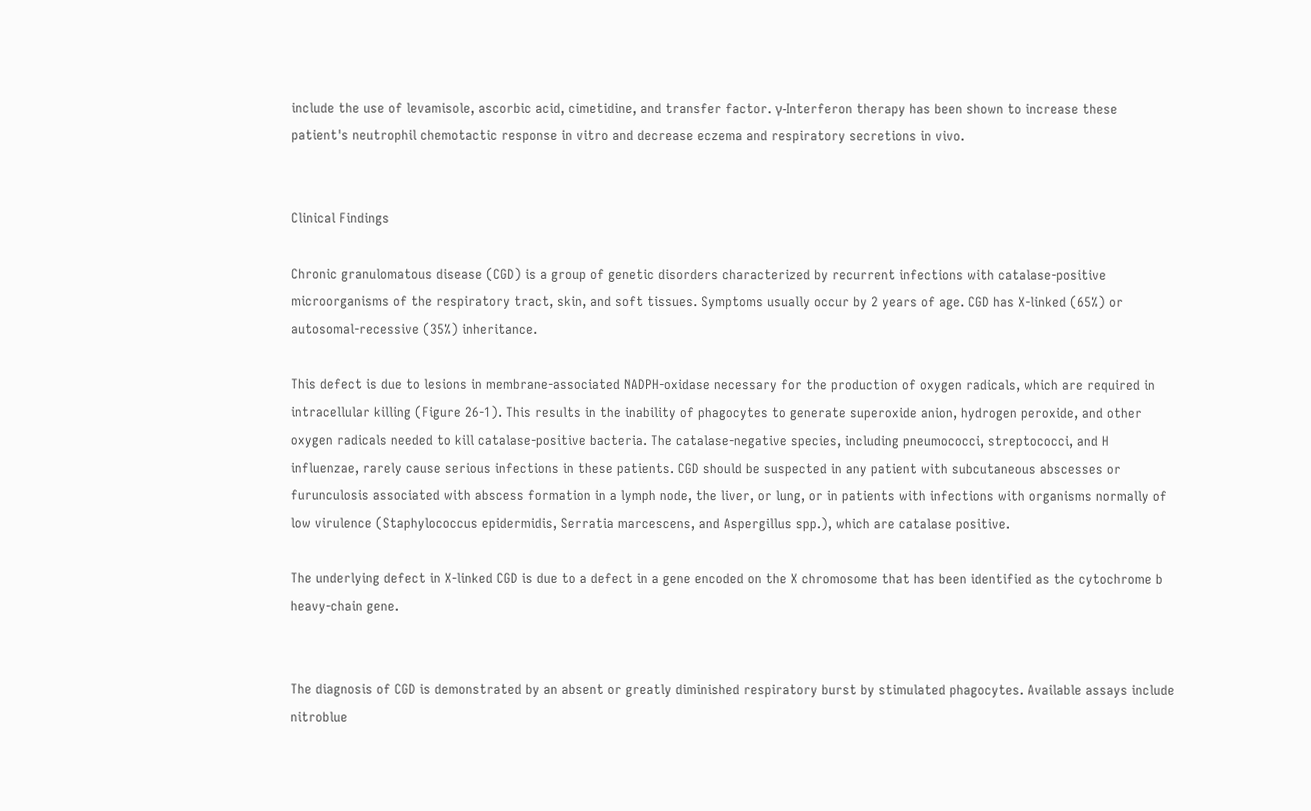include the use of levamisole, ascorbic acid, cimetidine, and transfer factor. γ-Interferon therapy has been shown to increase these patient's neutrophil chemotactic response in vitro and decrease eczema and respiratory secretions in vivo.


Clinical Findings

Chronic granulomatous disease (CGD) is a group of genetic disorders characterized by recurrent infections with catalase-positive microorganisms of the respiratory tract, skin, and soft tissues. Symptoms usually occur by 2 years of age. CGD has X-linked (65%) or autosomal-recessive (35%) inheritance.

This defect is due to lesions in membrane-associated NADPH-oxidase necessary for the production of oxygen radicals, which are required in intracellular killing (Figure 26-1). This results in the inability of phagocytes to generate superoxide anion, hydrogen peroxide, and other oxygen radicals needed to kill catalase-positive bacteria. The catalase-negative species, including pneumococci, streptococci, and H influenzae, rarely cause serious infections in these patients. CGD should be suspected in any patient with subcutaneous abscesses or furunculosis associated with abscess formation in a lymph node, the liver, or lung, or in patients with infections with organisms normally of low virulence (Staphylococcus epidermidis, Serratia marcescens, and Aspergillus spp.), which are catalase positive.

The underlying defect in X-linked CGD is due to a defect in a gene encoded on the X chromosome that has been identified as the cytochrome b heavy-chain gene.


The diagnosis of CGD is demonstrated by an absent or greatly diminished respiratory burst by stimulated phagocytes. Available assays include nitroblue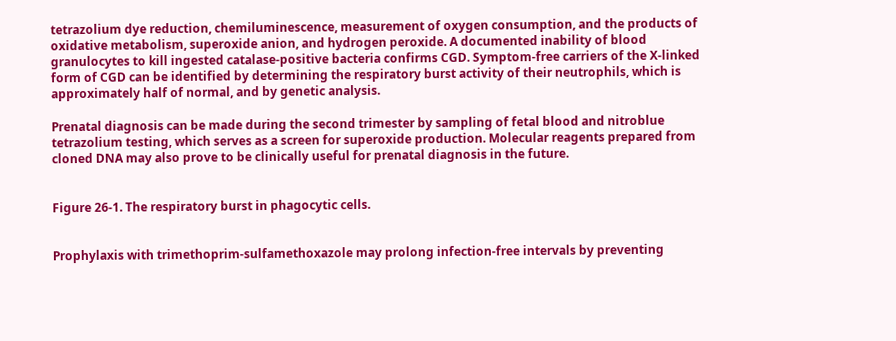tetrazolium dye reduction, chemiluminescence, measurement of oxygen consumption, and the products of oxidative metabolism, superoxide anion, and hydrogen peroxide. A documented inability of blood granulocytes to kill ingested catalase-positive bacteria confirms CGD. Symptom-free carriers of the X-linked form of CGD can be identified by determining the respiratory burst activity of their neutrophils, which is approximately half of normal, and by genetic analysis.

Prenatal diagnosis can be made during the second trimester by sampling of fetal blood and nitroblue tetrazolium testing, which serves as a screen for superoxide production. Molecular reagents prepared from cloned DNA may also prove to be clinically useful for prenatal diagnosis in the future.


Figure 26-1. The respiratory burst in phagocytic cells.


Prophylaxis with trimethoprim-sulfamethoxazole may prolong infection-free intervals by preventing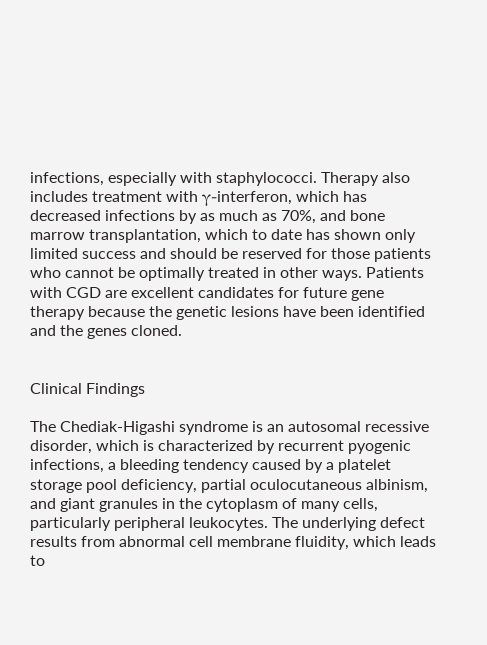infections, especially with staphylococci. Therapy also includes treatment with γ-interferon, which has decreased infections by as much as 70%, and bone marrow transplantation, which to date has shown only limited success and should be reserved for those patients who cannot be optimally treated in other ways. Patients with CGD are excellent candidates for future gene therapy because the genetic lesions have been identified and the genes cloned.


Clinical Findings

The Chediak-Higashi syndrome is an autosomal recessive disorder, which is characterized by recurrent pyogenic infections, a bleeding tendency caused by a platelet storage pool deficiency, partial oculocutaneous albinism, and giant granules in the cytoplasm of many cells, particularly peripheral leukocytes. The underlying defect results from abnormal cell membrane fluidity, which leads to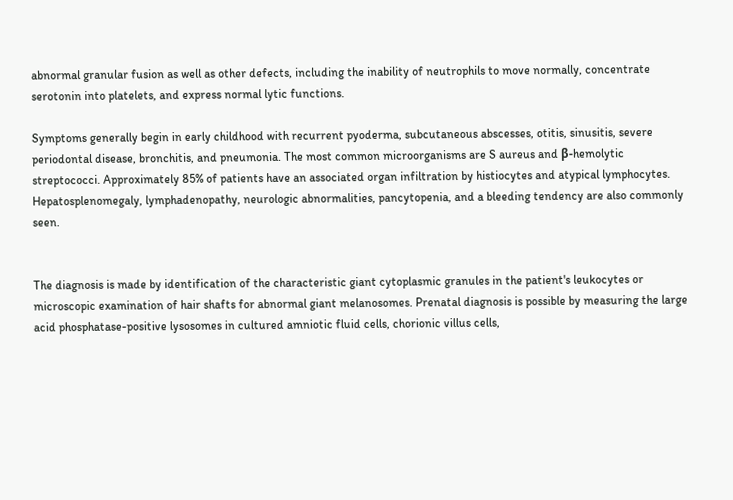abnormal granular fusion as well as other defects, including the inability of neutrophils to move normally, concentrate serotonin into platelets, and express normal lytic functions.

Symptoms generally begin in early childhood with recurrent pyoderma, subcutaneous abscesses, otitis, sinusitis, severe periodontal disease, bronchitis, and pneumonia. The most common microorganisms are S aureus and β-hemolytic streptococci. Approximately 85% of patients have an associated organ infiltration by histiocytes and atypical lymphocytes. Hepatosplenomegaly, lymphadenopathy, neurologic abnormalities, pancytopenia, and a bleeding tendency are also commonly seen.


The diagnosis is made by identification of the characteristic giant cytoplasmic granules in the patient's leukocytes or microscopic examination of hair shafts for abnormal giant melanosomes. Prenatal diagnosis is possible by measuring the large acid phosphatase-positive lysosomes in cultured amniotic fluid cells, chorionic villus cells,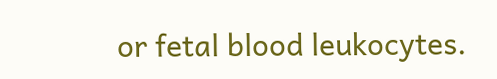or fetal blood leukocytes.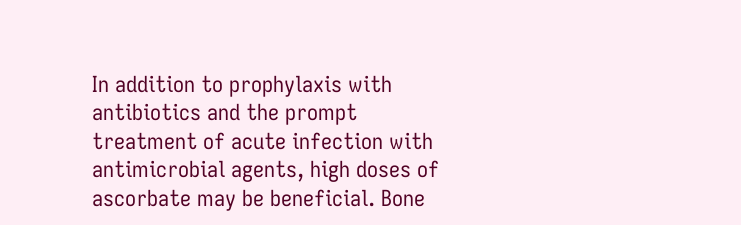In addition to prophylaxis with antibiotics and the prompt treatment of acute infection with antimicrobial agents, high doses of ascorbate may be beneficial. Bone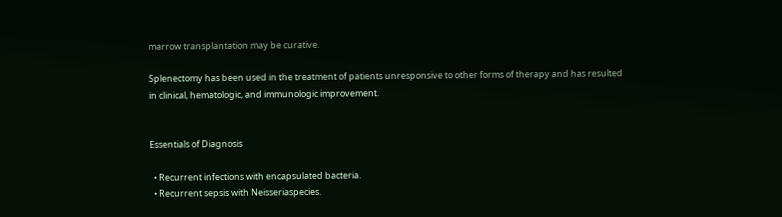marrow transplantation may be curative.

Splenectomy has been used in the treatment of patients unresponsive to other forms of therapy and has resulted in clinical, hematologic, and immunologic improvement.


Essentials of Diagnosis

  • Recurrent infections with encapsulated bacteria.
  • Recurrent sepsis with Neisseriaspecies.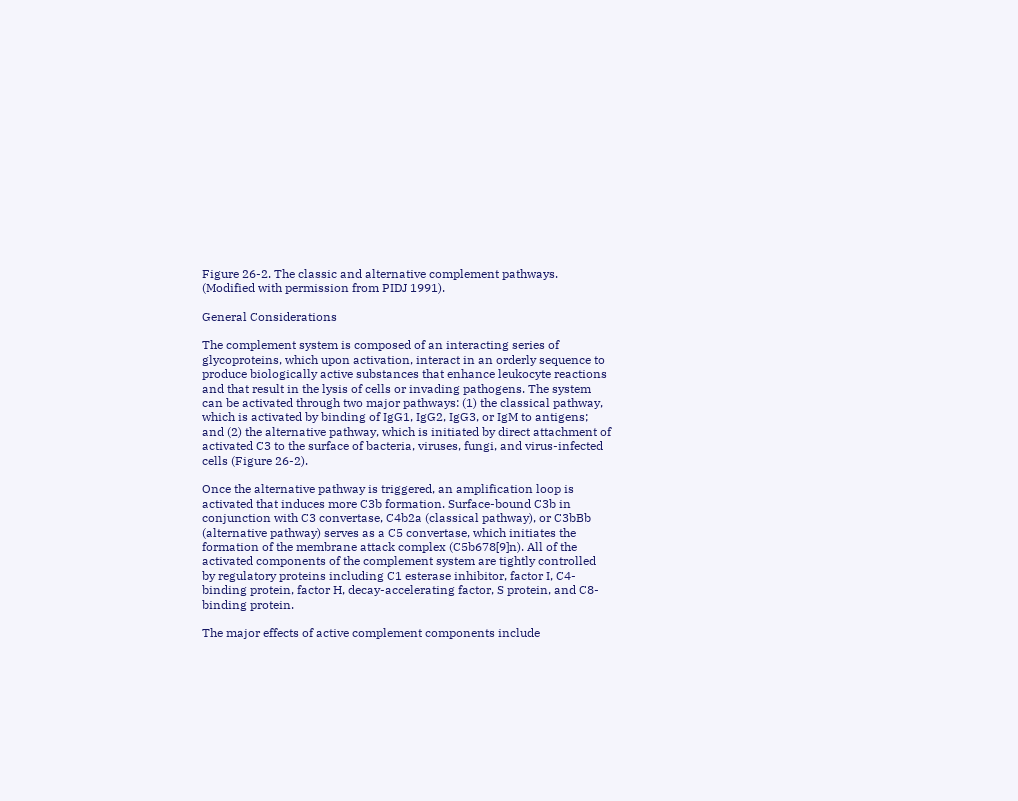Figure 26-2. The classic and alternative complement pathways. (Modified with permission from PIDJ 1991).

General Considerations

The complement system is composed of an interacting series of glycoproteins, which upon activation, interact in an orderly sequence to produce biologically active substances that enhance leukocyte reactions and that result in the lysis of cells or invading pathogens. The system can be activated through two major pathways: (1) the classical pathway, which is activated by binding of IgG1, IgG2, IgG3, or IgM to antigens; and (2) the alternative pathway, which is initiated by direct attachment of activated C3 to the surface of bacteria, viruses, fungi, and virus-infected cells (Figure 26-2).

Once the alternative pathway is triggered, an amplification loop is activated that induces more C3b formation. Surface-bound C3b in conjunction with C3 convertase, C4b2a (classical pathway), or C3bBb (alternative pathway) serves as a C5 convertase, which initiates the formation of the membrane attack complex (C5b678[9]n). All of the activated components of the complement system are tightly controlled by regulatory proteins including C1 esterase inhibitor, factor I, C4-binding protein, factor H, decay-accelerating factor, S protein, and C8-binding protein.

The major effects of active complement components include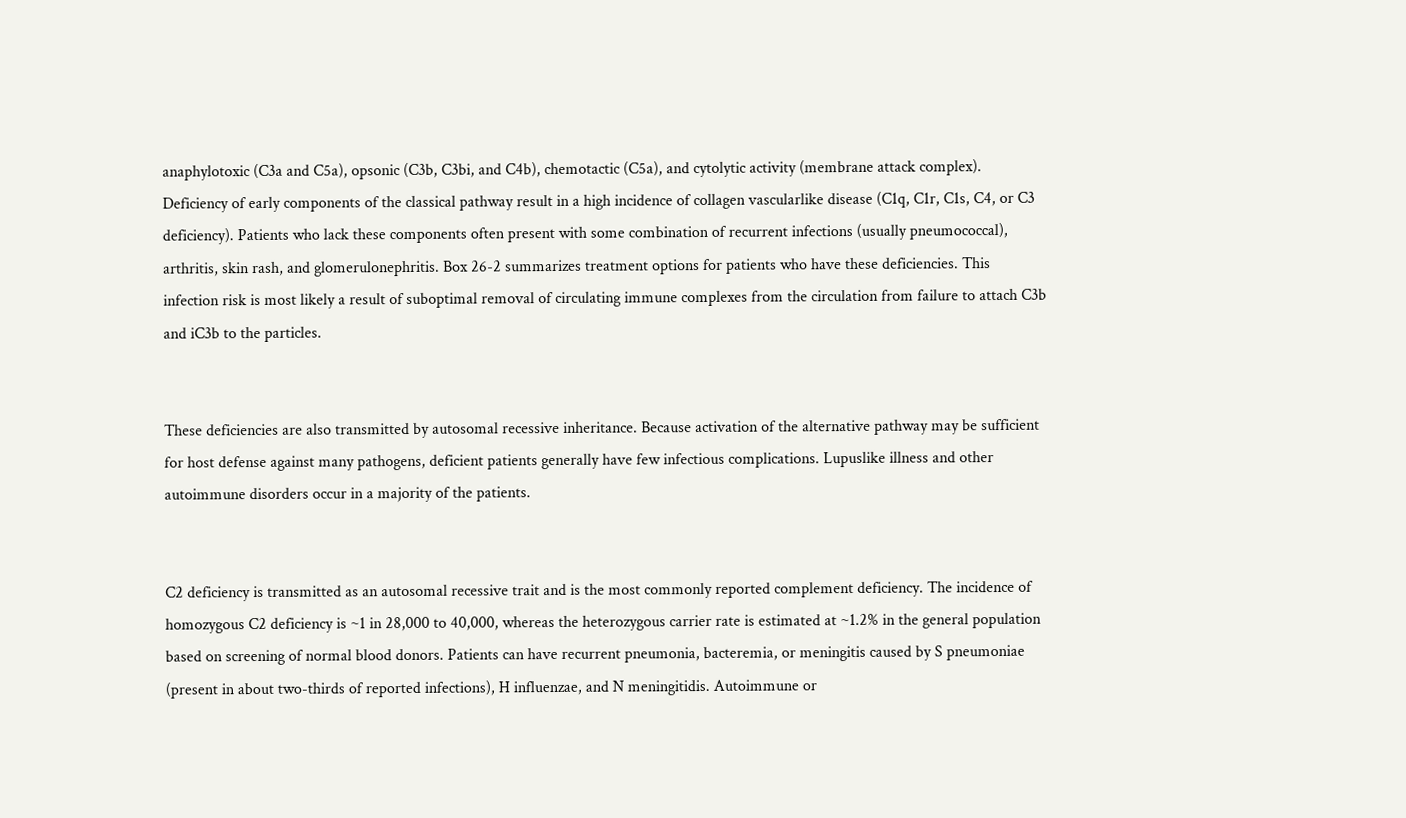anaphylotoxic (C3a and C5a), opsonic (C3b, C3bi, and C4b), chemotactic (C5a), and cytolytic activity (membrane attack complex). Deficiency of early components of the classical pathway result in a high incidence of collagen vascularlike disease (C1q, C1r, C1s, C4, or C3 deficiency). Patients who lack these components often present with some combination of recurrent infections (usually pneumococcal), arthritis, skin rash, and glomerulonephritis. Box 26-2 summarizes treatment options for patients who have these deficiencies. This infection risk is most likely a result of suboptimal removal of circulating immune complexes from the circulation from failure to attach C3b and iC3b to the particles.


These deficiencies are also transmitted by autosomal recessive inheritance. Because activation of the alternative pathway may be sufficient for host defense against many pathogens, deficient patients generally have few infectious complications. Lupuslike illness and other autoimmune disorders occur in a majority of the patients.


C2 deficiency is transmitted as an autosomal recessive trait and is the most commonly reported complement deficiency. The incidence of homozygous C2 deficiency is ~1 in 28,000 to 40,000, whereas the heterozygous carrier rate is estimated at ~1.2% in the general population based on screening of normal blood donors. Patients can have recurrent pneumonia, bacteremia, or meningitis caused by S pneumoniae (present in about two-thirds of reported infections), H influenzae, and N meningitidis. Autoimmune or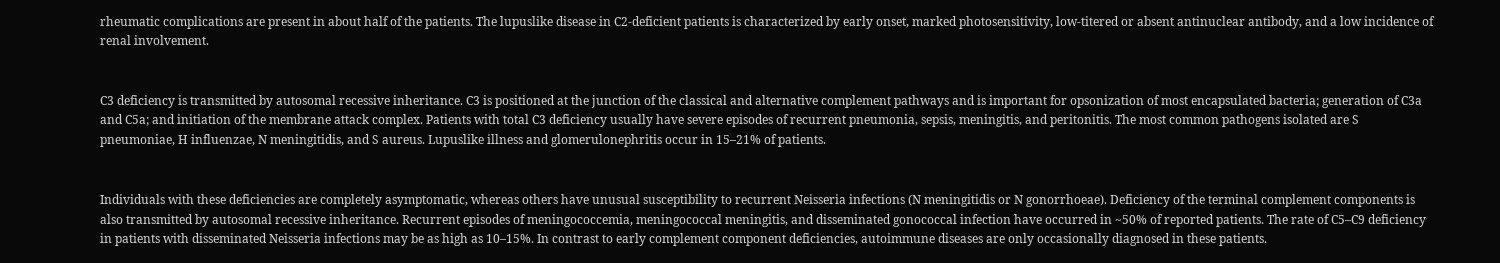rheumatic complications are present in about half of the patients. The lupuslike disease in C2-deficient patients is characterized by early onset, marked photosensitivity, low-titered or absent antinuclear antibody, and a low incidence of renal involvement.


C3 deficiency is transmitted by autosomal recessive inheritance. C3 is positioned at the junction of the classical and alternative complement pathways and is important for opsonization of most encapsulated bacteria; generation of C3a and C5a; and initiation of the membrane attack complex. Patients with total C3 deficiency usually have severe episodes of recurrent pneumonia, sepsis, meningitis, and peritonitis. The most common pathogens isolated are S pneumoniae, H influenzae, N meningitidis, and S aureus. Lupuslike illness and glomerulonephritis occur in 15–21% of patients.


Individuals with these deficiencies are completely asymptomatic, whereas others have unusual susceptibility to recurrent Neisseria infections (N meningitidis or N gonorrhoeae). Deficiency of the terminal complement components is also transmitted by autosomal recessive inheritance. Recurrent episodes of meningococcemia, meningococcal meningitis, and disseminated gonococcal infection have occurred in ~50% of reported patients. The rate of C5–C9 deficiency in patients with disseminated Neisseria infections may be as high as 10–15%. In contrast to early complement component deficiencies, autoimmune diseases are only occasionally diagnosed in these patients.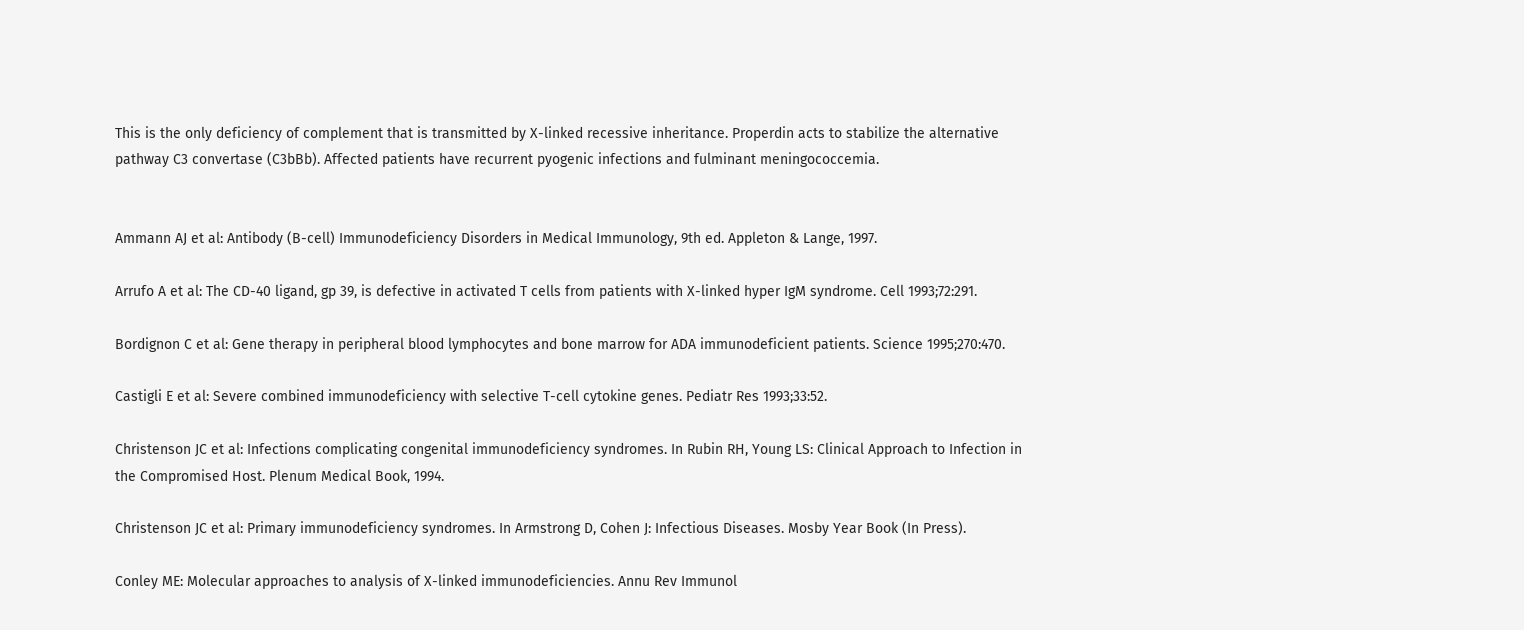This is the only deficiency of complement that is transmitted by X-linked recessive inheritance. Properdin acts to stabilize the alternative pathway C3 convertase (C3bBb). Affected patients have recurrent pyogenic infections and fulminant meningococcemia.


Ammann AJ et al: Antibody (B-cell) Immunodeficiency Disorders in Medical Immunology, 9th ed. Appleton & Lange, 1997.

Arrufo A et al: The CD-40 ligand, gp 39, is defective in activated T cells from patients with X-linked hyper IgM syndrome. Cell 1993;72:291.

Bordignon C et al: Gene therapy in peripheral blood lymphocytes and bone marrow for ADA immunodeficient patients. Science 1995;270:470.

Castigli E et al: Severe combined immunodeficiency with selective T-cell cytokine genes. Pediatr Res 1993;33:52.

Christenson JC et al: Infections complicating congenital immunodeficiency syndromes. In Rubin RH, Young LS: Clinical Approach to Infection in the Compromised Host. Plenum Medical Book, 1994.

Christenson JC et al: Primary immunodeficiency syndromes. In Armstrong D, Cohen J: Infectious Diseases. Mosby Year Book (In Press).

Conley ME: Molecular approaches to analysis of X-linked immunodeficiencies. Annu Rev Immunol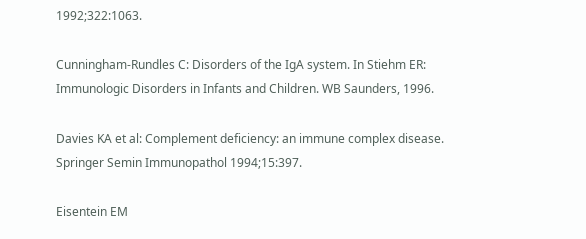1992;322:1063.

Cunningham-Rundles C: Disorders of the IgA system. In Stiehm ER: Immunologic Disorders in Infants and Children. WB Saunders, 1996.

Davies KA et al: Complement deficiency: an immune complex disease. Springer Semin Immunopathol 1994;15:397.

Eisentein EM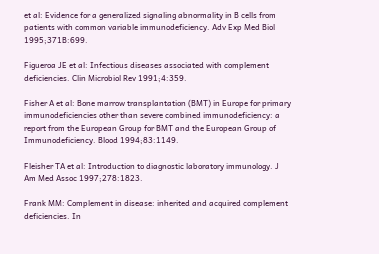et al: Evidence for a generalized signaling abnormality in B cells from patients with common variable immunodeficiency. Adv Exp Med Biol 1995;371B:699.

Figueroa JE et al: Infectious diseases associated with complement deficiencies. Clin Microbiol Rev 1991;4:359.

Fisher A et al: Bone marrow transplantation (BMT) in Europe for primary immunodeficiencies other than severe combined immunodeficiency: a report from the European Group for BMT and the European Group of Immunodeficiency. Blood 1994;83:1149.

Fleisher TA et al: Introduction to diagnostic laboratory immunology. J Am Med Assoc 1997;278:1823.

Frank MM: Complement in disease: inherited and acquired complement deficiencies. In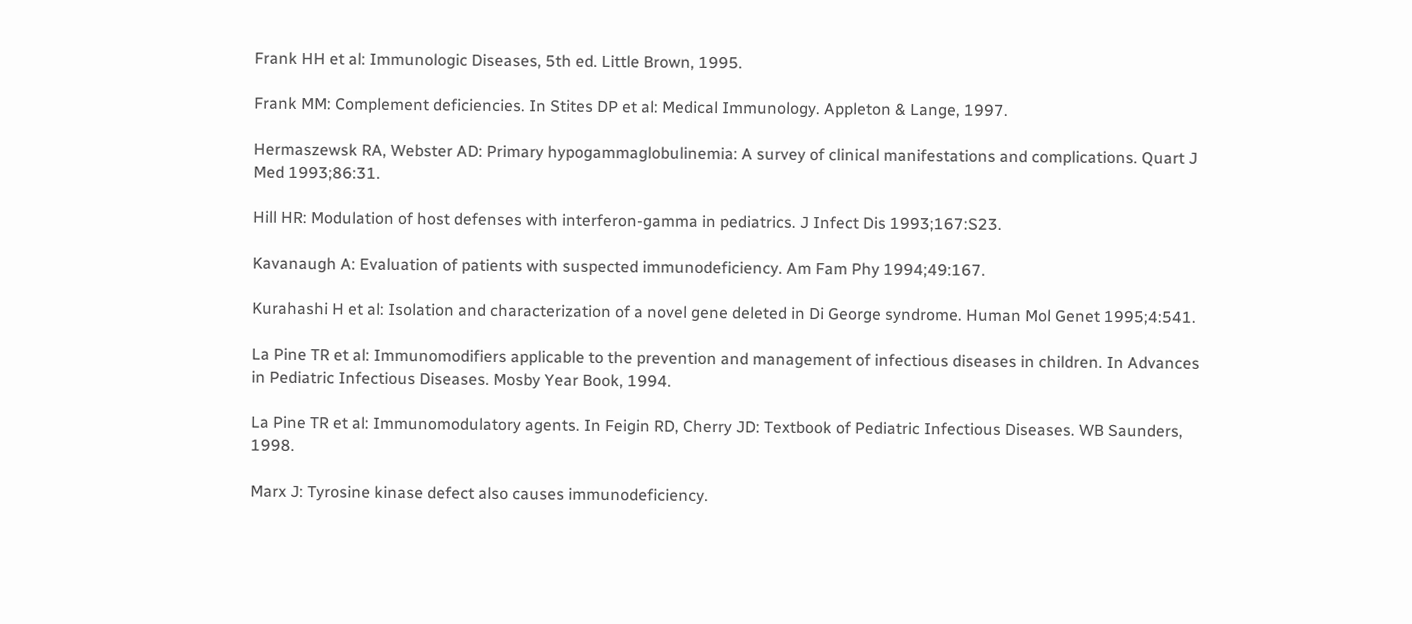Frank HH et al: Immunologic Diseases, 5th ed. Little Brown, 1995.

Frank MM: Complement deficiencies. In Stites DP et al: Medical Immunology. Appleton & Lange, 1997.

Hermaszewsk RA, Webster AD: Primary hypogammaglobulinemia: A survey of clinical manifestations and complications. Quart J Med 1993;86:31.

Hill HR: Modulation of host defenses with interferon-gamma in pediatrics. J Infect Dis 1993;167:S23.

Kavanaugh A: Evaluation of patients with suspected immunodeficiency. Am Fam Phy 1994;49:167.

Kurahashi H et al: Isolation and characterization of a novel gene deleted in Di George syndrome. Human Mol Genet 1995;4:541.

La Pine TR et al: Immunomodifiers applicable to the prevention and management of infectious diseases in children. In Advances in Pediatric Infectious Diseases. Mosby Year Book, 1994.

La Pine TR et al: Immunomodulatory agents. In Feigin RD, Cherry JD: Textbook of Pediatric Infectious Diseases. WB Saunders, 1998.

Marx J: Tyrosine kinase defect also causes immunodeficiency.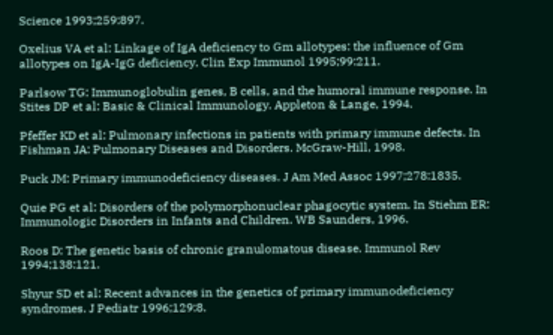Science 1993;259:897.

Oxelius VA et al: Linkage of IgA deficiency to Gm allotypes: the influence of Gm allotypes on IgA-IgG deficiency. Clin Exp Immunol 1995;99:211.

Parlsow TG: Immunoglobulin genes, B cells, and the humoral immune response. In Stites DP et al: Basic & Clinical Immunology. Appleton & Lange, 1994.

Pfeffer KD et al: Pulmonary infections in patients with primary immune defects. In Fishman JA: Pulmonary Diseases and Disorders. McGraw-Hill, 1998.

Puck JM: Primary immunodeficiency diseases. J Am Med Assoc 1997;278:1835.

Quie PG et al: Disorders of the polymorphonuclear phagocytic system. In Stiehm ER: Immunologic Disorders in Infants and Children. WB Saunders, 1996.

Roos D: The genetic basis of chronic granulomatous disease. Immunol Rev 1994;138:121.

Shyur SD et al: Recent advances in the genetics of primary immunodeficiency syndromes. J Pediatr 1996;129:8.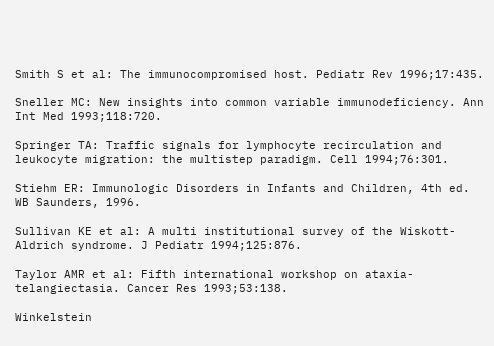Smith S et al: The immunocompromised host. Pediatr Rev 1996;17:435.

Sneller MC: New insights into common variable immunodeficiency. Ann Int Med 1993;118:720.

Springer TA: Traffic signals for lymphocyte recirculation and leukocyte migration: the multistep paradigm. Cell 1994;76:301.

Stiehm ER: Immunologic Disorders in Infants and Children, 4th ed. WB Saunders, 1996.

Sullivan KE et al: A multi institutional survey of the Wiskott-Aldrich syndrome. J Pediatr 1994;125:876.

Taylor AMR et al: Fifth international workshop on ataxia-telangiectasia. Cancer Res 1993;53:138.

Winkelstein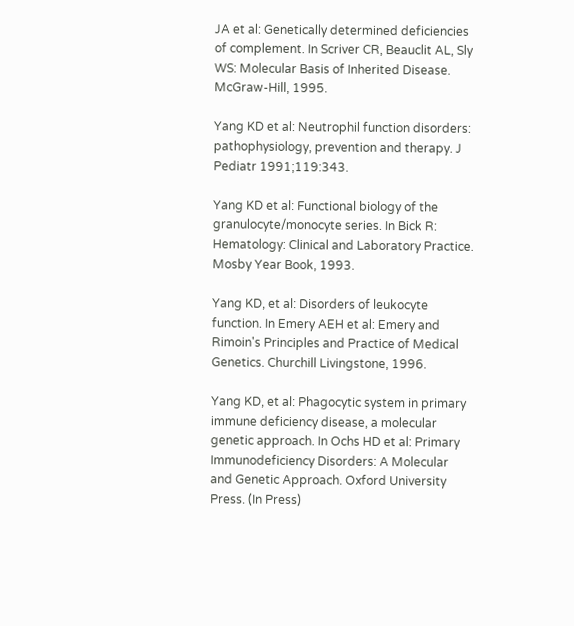JA et al: Genetically determined deficiencies of complement. In Scriver CR, Beauclit AL, Sly WS: Molecular Basis of Inherited Disease. McGraw-Hill, 1995.

Yang KD et al: Neutrophil function disorders: pathophysiology, prevention and therapy. J Pediatr 1991;119:343.

Yang KD et al: Functional biology of the granulocyte/monocyte series. In Bick R: Hematology: Clinical and Laboratory Practice. Mosby Year Book, 1993.

Yang KD, et al: Disorders of leukocyte function. In Emery AEH et al: Emery and Rimoin's Principles and Practice of Medical Genetics. Churchill Livingstone, 1996.

Yang KD, et al: Phagocytic system in primary immune deficiency disease, a molecular genetic approach. In Ochs HD et al: Primary Immunodeficiency Disorders: A Molecular and Genetic Approach. Oxford University Press. (In Press)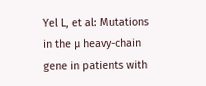Yel L, et al: Mutations in the µ heavy-chain gene in patients with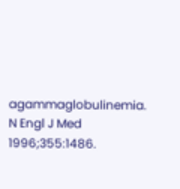agammaglobulinemia. N Engl J Med 1996;355:1486.